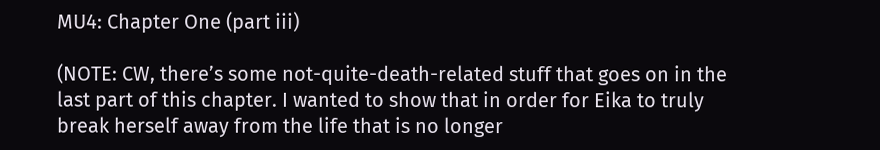MU4: Chapter One (part iii)

(NOTE: CW, there’s some not-quite-death-related stuff that goes on in the last part of this chapter. I wanted to show that in order for Eika to truly break herself away from the life that is no longer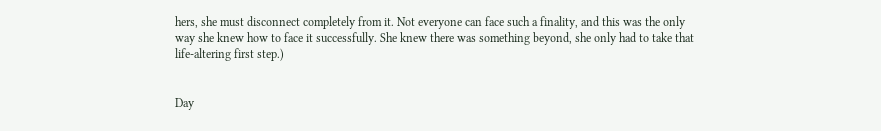hers, she must disconnect completely from it. Not everyone can face such a finality, and this was the only way she knew how to face it successfully. She knew there was something beyond, she only had to take that life-altering first step.)


Day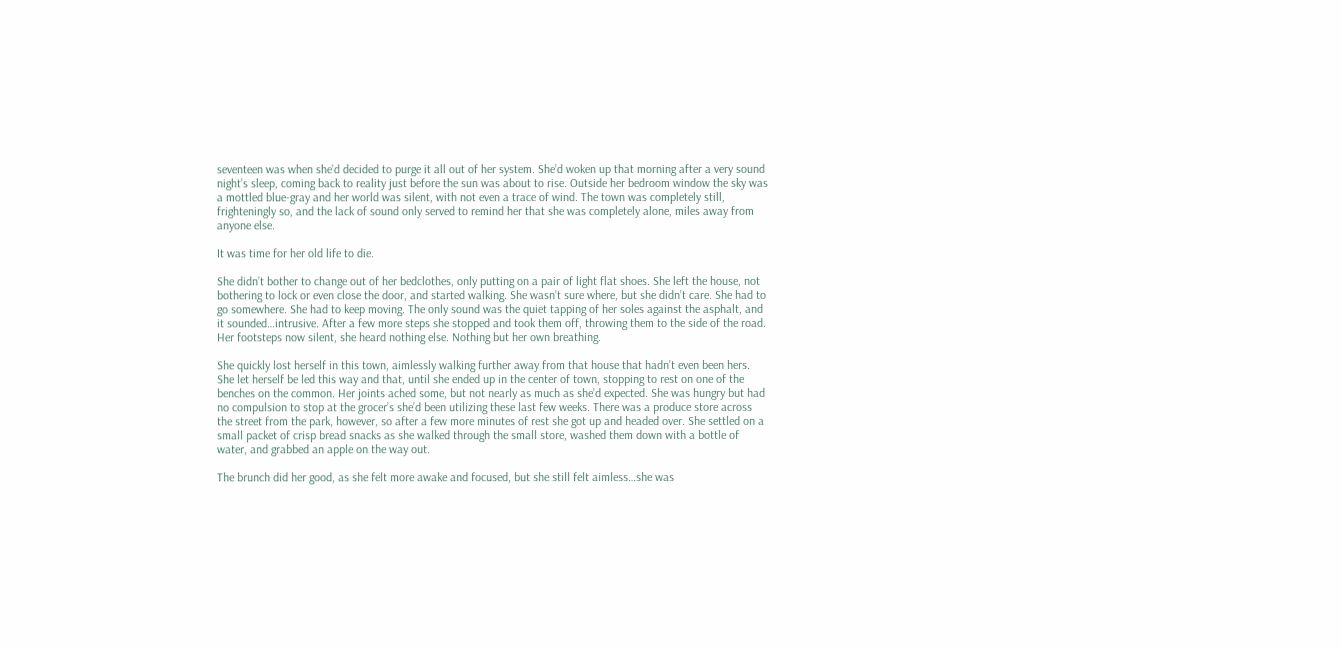seventeen was when she’d decided to purge it all out of her system. She’d woken up that morning after a very sound night’s sleep, coming back to reality just before the sun was about to rise. Outside her bedroom window the sky was a mottled blue-gray and her world was silent, with not even a trace of wind. The town was completely still, frighteningly so, and the lack of sound only served to remind her that she was completely alone, miles away from anyone else.

It was time for her old life to die.

She didn’t bother to change out of her bedclothes, only putting on a pair of light flat shoes. She left the house, not bothering to lock or even close the door, and started walking. She wasn’t sure where, but she didn’t care. She had to go somewhere. She had to keep moving. The only sound was the quiet tapping of her soles against the asphalt, and it sounded…intrusive. After a few more steps she stopped and took them off, throwing them to the side of the road. Her footsteps now silent, she heard nothing else. Nothing but her own breathing.

She quickly lost herself in this town, aimlessly walking further away from that house that hadn’t even been hers. She let herself be led this way and that, until she ended up in the center of town, stopping to rest on one of the benches on the common. Her joints ached some, but not nearly as much as she’d expected. She was hungry but had no compulsion to stop at the grocer’s she’d been utilizing these last few weeks. There was a produce store across the street from the park, however, so after a few more minutes of rest she got up and headed over. She settled on a small packet of crisp bread snacks as she walked through the small store, washed them down with a bottle of water, and grabbed an apple on the way out.

The brunch did her good, as she felt more awake and focused, but she still felt aimless…she was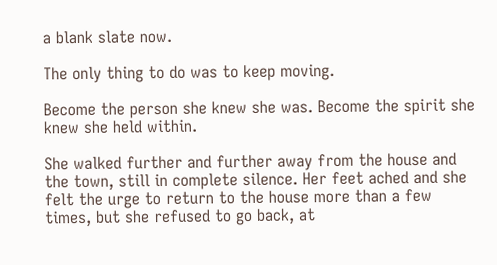a blank slate now.

The only thing to do was to keep moving.

Become the person she knew she was. Become the spirit she knew she held within.

She walked further and further away from the house and the town, still in complete silence. Her feet ached and she felt the urge to return to the house more than a few times, but she refused to go back, at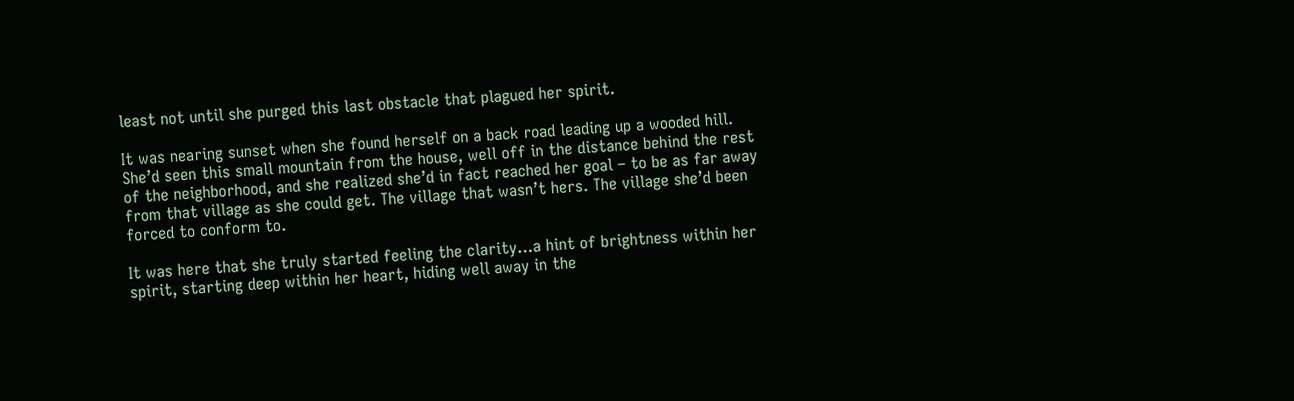least not until she purged this last obstacle that plagued her spirit.

It was nearing sunset when she found herself on a back road leading up a wooded hill. She’d seen this small mountain from the house, well off in the distance behind the rest of the neighborhood, and she realized she’d in fact reached her goal – to be as far away from that village as she could get. The village that wasn’t hers. The village she’d been forced to conform to.

It was here that she truly started feeling the clarity…a hint of brightness within her spirit, starting deep within her heart, hiding well away in the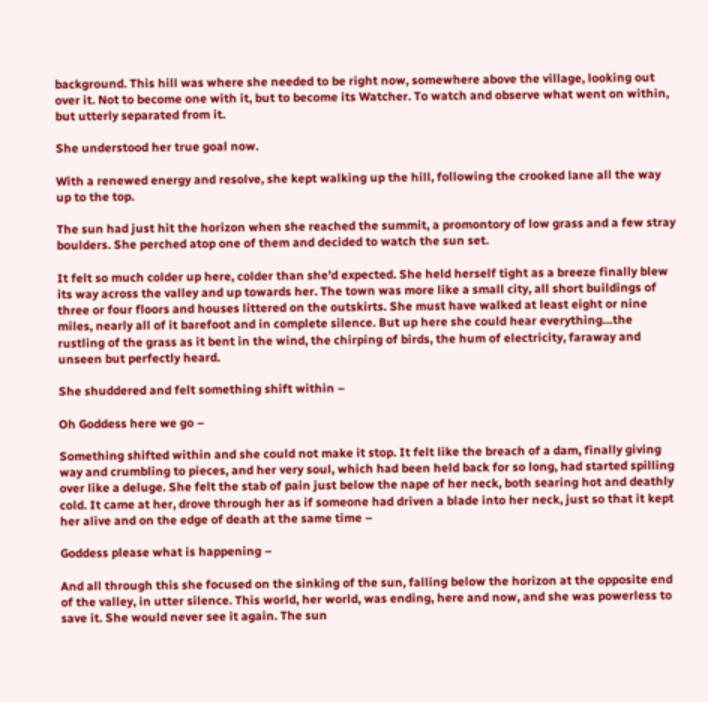background. This hill was where she needed to be right now, somewhere above the village, looking out over it. Not to become one with it, but to become its Watcher. To watch and observe what went on within, but utterly separated from it.

She understood her true goal now.

With a renewed energy and resolve, she kept walking up the hill, following the crooked lane all the way up to the top.

The sun had just hit the horizon when she reached the summit, a promontory of low grass and a few stray boulders. She perched atop one of them and decided to watch the sun set.

It felt so much colder up here, colder than she’d expected. She held herself tight as a breeze finally blew its way across the valley and up towards her. The town was more like a small city, all short buildings of three or four floors and houses littered on the outskirts. She must have walked at least eight or nine miles, nearly all of it barefoot and in complete silence. But up here she could hear everything…the rustling of the grass as it bent in the wind, the chirping of birds, the hum of electricity, faraway and unseen but perfectly heard.

She shuddered and felt something shift within –

Oh Goddess here we go –

Something shifted within and she could not make it stop. It felt like the breach of a dam, finally giving way and crumbling to pieces, and her very soul, which had been held back for so long, had started spilling over like a deluge. She felt the stab of pain just below the nape of her neck, both searing hot and deathly cold. It came at her, drove through her as if someone had driven a blade into her neck, just so that it kept her alive and on the edge of death at the same time –

Goddess please what is happening –

And all through this she focused on the sinking of the sun, falling below the horizon at the opposite end of the valley, in utter silence. This world, her world, was ending, here and now, and she was powerless to save it. She would never see it again. The sun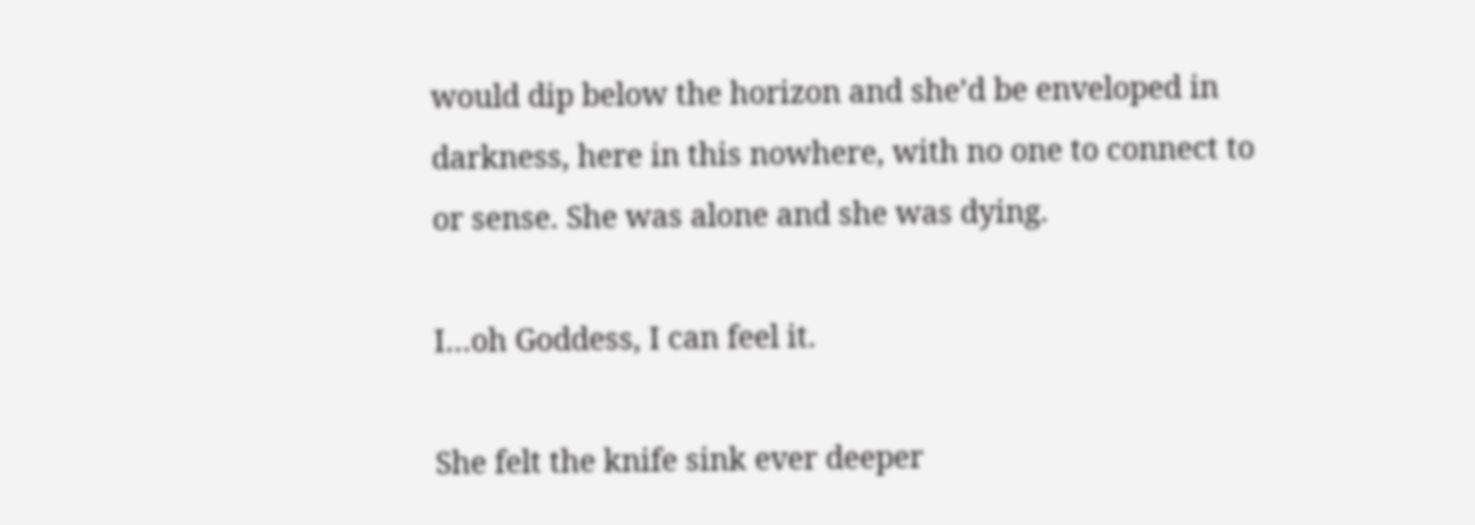would dip below the horizon and she’d be enveloped in darkness, here in this nowhere, with no one to connect to or sense. She was alone and she was dying.

I…oh Goddess, I can feel it.

She felt the knife sink ever deeper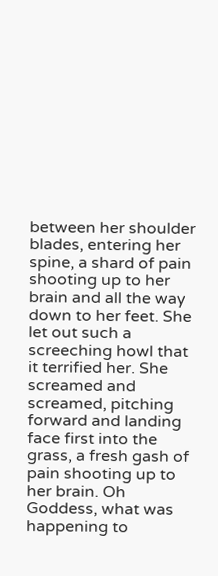between her shoulder blades, entering her spine, a shard of pain shooting up to her brain and all the way down to her feet. She let out such a screeching howl that it terrified her. She screamed and screamed, pitching forward and landing face first into the grass, a fresh gash of pain shooting up to her brain. Oh Goddess, what was happening to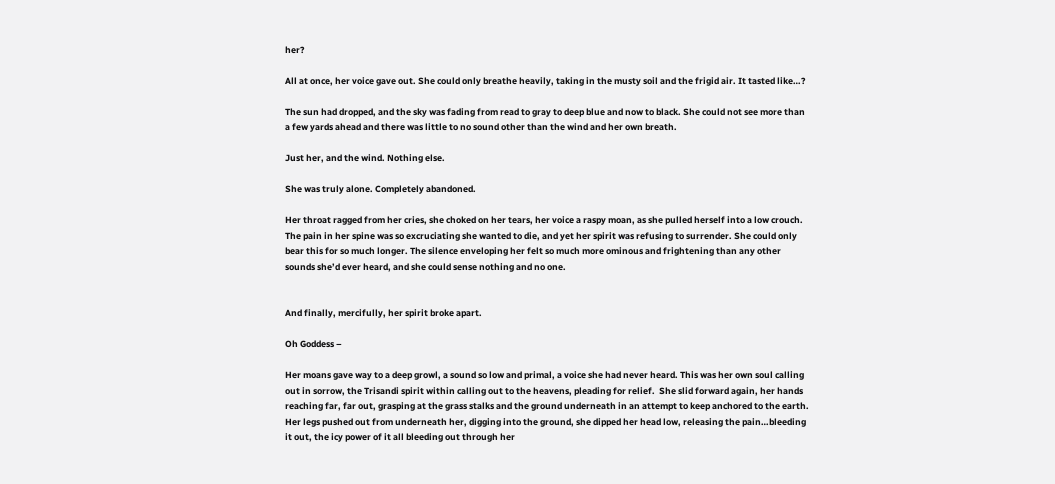her?

All at once, her voice gave out. She could only breathe heavily, taking in the musty soil and the frigid air. It tasted like…?

The sun had dropped, and the sky was fading from read to gray to deep blue and now to black. She could not see more than a few yards ahead and there was little to no sound other than the wind and her own breath.

Just her, and the wind. Nothing else.

She was truly alone. Completely abandoned.

Her throat ragged from her cries, she choked on her tears, her voice a raspy moan, as she pulled herself into a low crouch.  The pain in her spine was so excruciating she wanted to die, and yet her spirit was refusing to surrender. She could only bear this for so much longer. The silence enveloping her felt so much more ominous and frightening than any other sounds she’d ever heard, and she could sense nothing and no one.


And finally, mercifully, her spirit broke apart.

Oh Goddess –

Her moans gave way to a deep growl, a sound so low and primal, a voice she had never heard. This was her own soul calling out in sorrow, the Trisandi spirit within calling out to the heavens, pleading for relief.  She slid forward again, her hands reaching far, far out, grasping at the grass stalks and the ground underneath in an attempt to keep anchored to the earth. Her legs pushed out from underneath her, digging into the ground, she dipped her head low, releasing the pain…bleeding it out, the icy power of it all bleeding out through her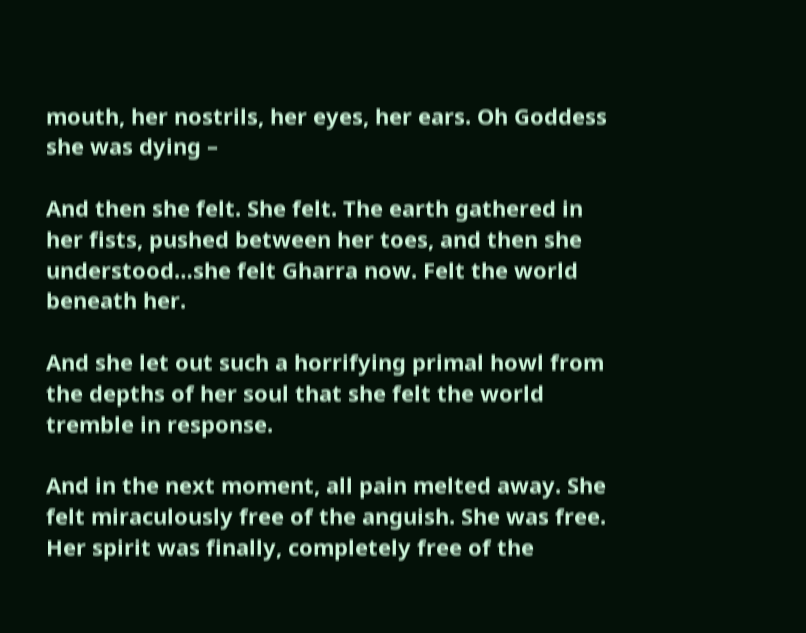mouth, her nostrils, her eyes, her ears. Oh Goddess she was dying –

And then she felt. She felt. The earth gathered in her fists, pushed between her toes, and then she understood…she felt Gharra now. Felt the world beneath her.

And she let out such a horrifying primal howl from the depths of her soul that she felt the world tremble in response.

And in the next moment, all pain melted away. She felt miraculously free of the anguish. She was free. Her spirit was finally, completely free of the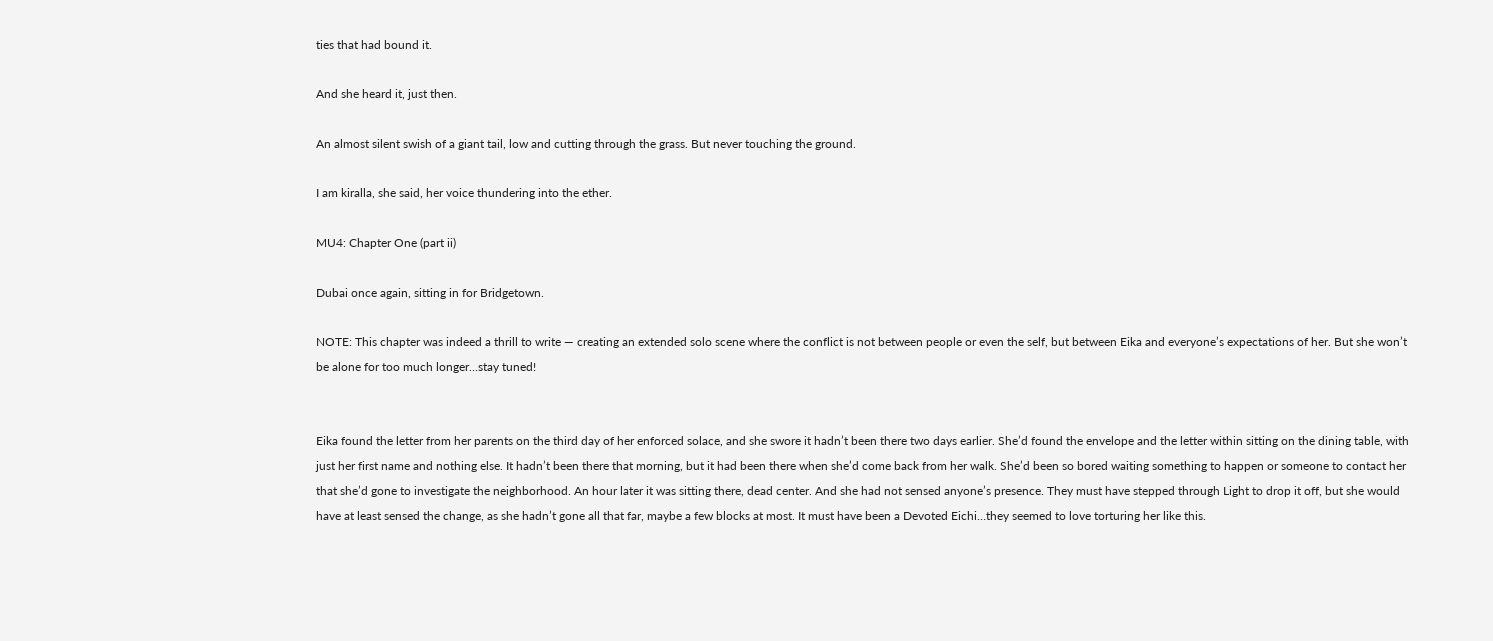ties that had bound it.

And she heard it, just then.

An almost silent swish of a giant tail, low and cutting through the grass. But never touching the ground.

I am kiralla, she said, her voice thundering into the ether.

MU4: Chapter One (part ii)

Dubai once again, sitting in for Bridgetown.

NOTE: This chapter was indeed a thrill to write — creating an extended solo scene where the conflict is not between people or even the self, but between Eika and everyone’s expectations of her. But she won’t be alone for too much longer…stay tuned!


Eika found the letter from her parents on the third day of her enforced solace, and she swore it hadn’t been there two days earlier. She’d found the envelope and the letter within sitting on the dining table, with just her first name and nothing else. It hadn’t been there that morning, but it had been there when she’d come back from her walk. She’d been so bored waiting something to happen or someone to contact her that she’d gone to investigate the neighborhood. An hour later it was sitting there, dead center. And she had not sensed anyone’s presence. They must have stepped through Light to drop it off, but she would have at least sensed the change, as she hadn’t gone all that far, maybe a few blocks at most. It must have been a Devoted Eichi…they seemed to love torturing her like this.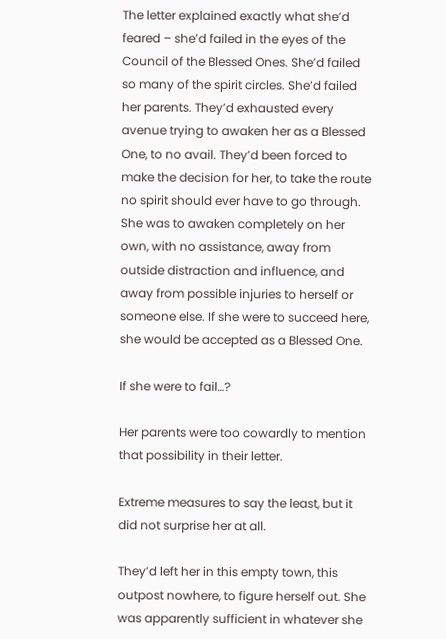The letter explained exactly what she’d feared – she’d failed in the eyes of the Council of the Blessed Ones. She’d failed so many of the spirit circles. She’d failed her parents. They’d exhausted every avenue trying to awaken her as a Blessed One, to no avail. They’d been forced to make the decision for her, to take the route no spirit should ever have to go through. She was to awaken completely on her own, with no assistance, away from outside distraction and influence, and away from possible injuries to herself or someone else. If she were to succeed here, she would be accepted as a Blessed One.

If she were to fail…?

Her parents were too cowardly to mention that possibility in their letter.

Extreme measures to say the least, but it did not surprise her at all.

They’d left her in this empty town, this outpost nowhere, to figure herself out. She was apparently sufficient in whatever she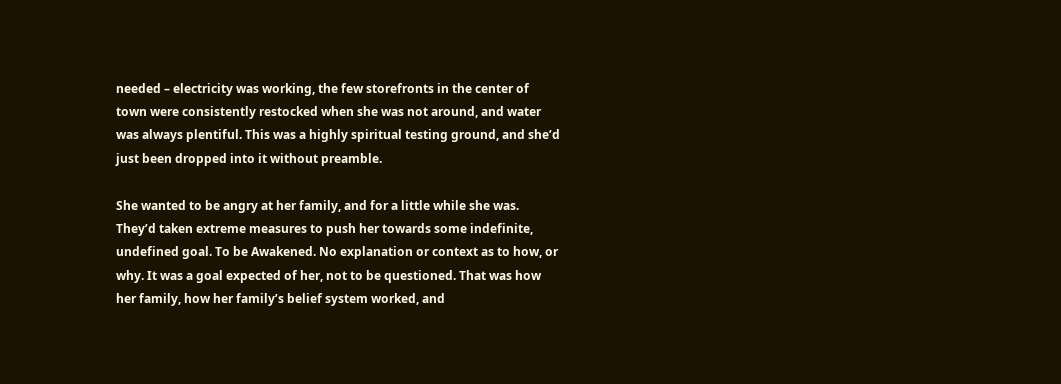needed – electricity was working, the few storefronts in the center of town were consistently restocked when she was not around, and water was always plentiful. This was a highly spiritual testing ground, and she’d just been dropped into it without preamble.

She wanted to be angry at her family, and for a little while she was. They’d taken extreme measures to push her towards some indefinite, undefined goal. To be Awakened. No explanation or context as to how, or why. It was a goal expected of her, not to be questioned. That was how her family, how her family’s belief system worked, and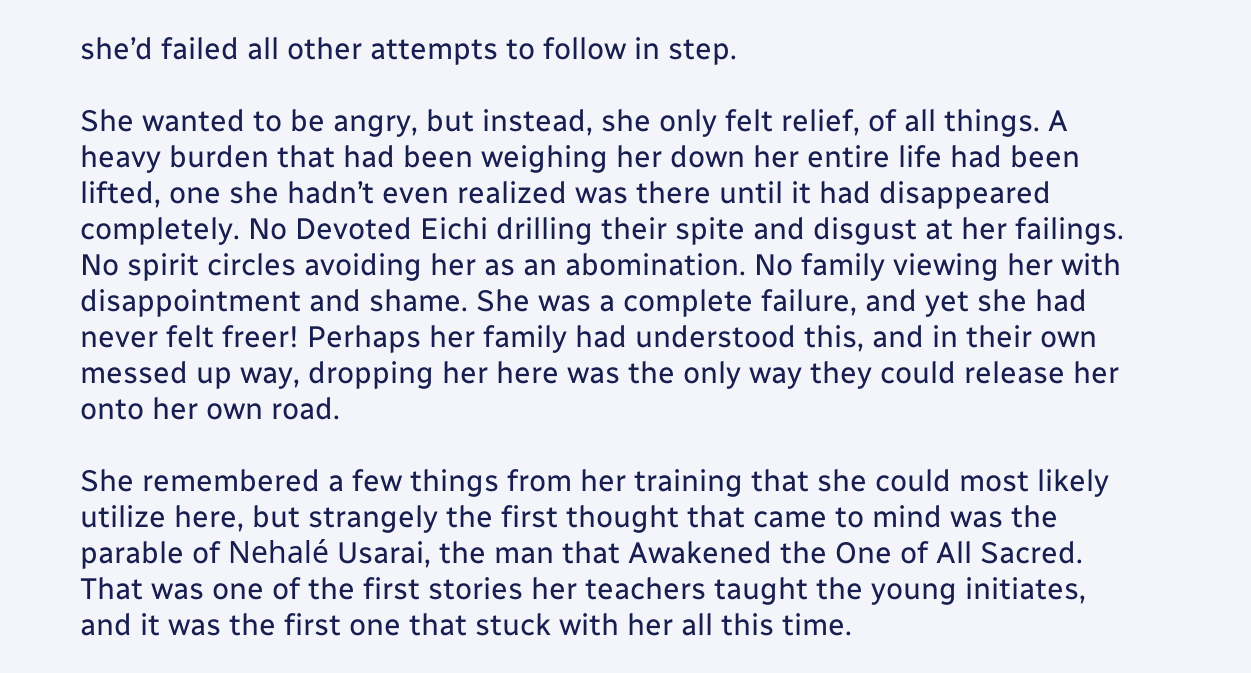she’d failed all other attempts to follow in step.

She wanted to be angry, but instead, she only felt relief, of all things. A heavy burden that had been weighing her down her entire life had been lifted, one she hadn’t even realized was there until it had disappeared completely. No Devoted Eichi drilling their spite and disgust at her failings. No spirit circles avoiding her as an abomination. No family viewing her with disappointment and shame. She was a complete failure, and yet she had never felt freer! Perhaps her family had understood this, and in their own messed up way, dropping her here was the only way they could release her onto her own road.

She remembered a few things from her training that she could most likely utilize here, but strangely the first thought that came to mind was the parable of Nehalé Usarai, the man that Awakened the One of All Sacred. That was one of the first stories her teachers taught the young initiates, and it was the first one that stuck with her all this time.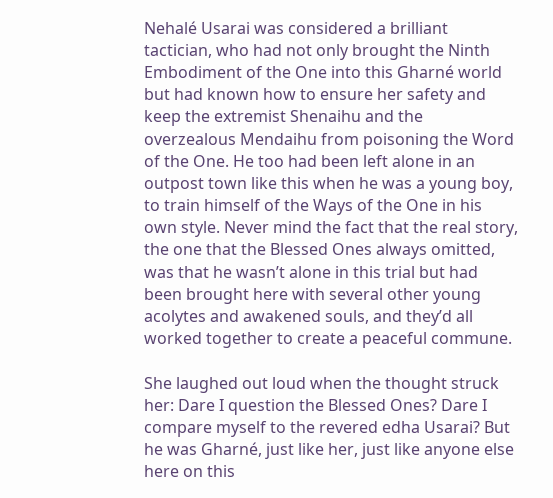Nehalé Usarai was considered a brilliant tactician, who had not only brought the Ninth Embodiment of the One into this Gharné world but had known how to ensure her safety and keep the extremist Shenaihu and the overzealous Mendaihu from poisoning the Word of the One. He too had been left alone in an outpost town like this when he was a young boy, to train himself of the Ways of the One in his own style. Never mind the fact that the real story, the one that the Blessed Ones always omitted, was that he wasn’t alone in this trial but had been brought here with several other young acolytes and awakened souls, and they’d all worked together to create a peaceful commune.

She laughed out loud when the thought struck her: Dare I question the Blessed Ones? Dare I compare myself to the revered edha Usarai? But he was Gharné, just like her, just like anyone else here on this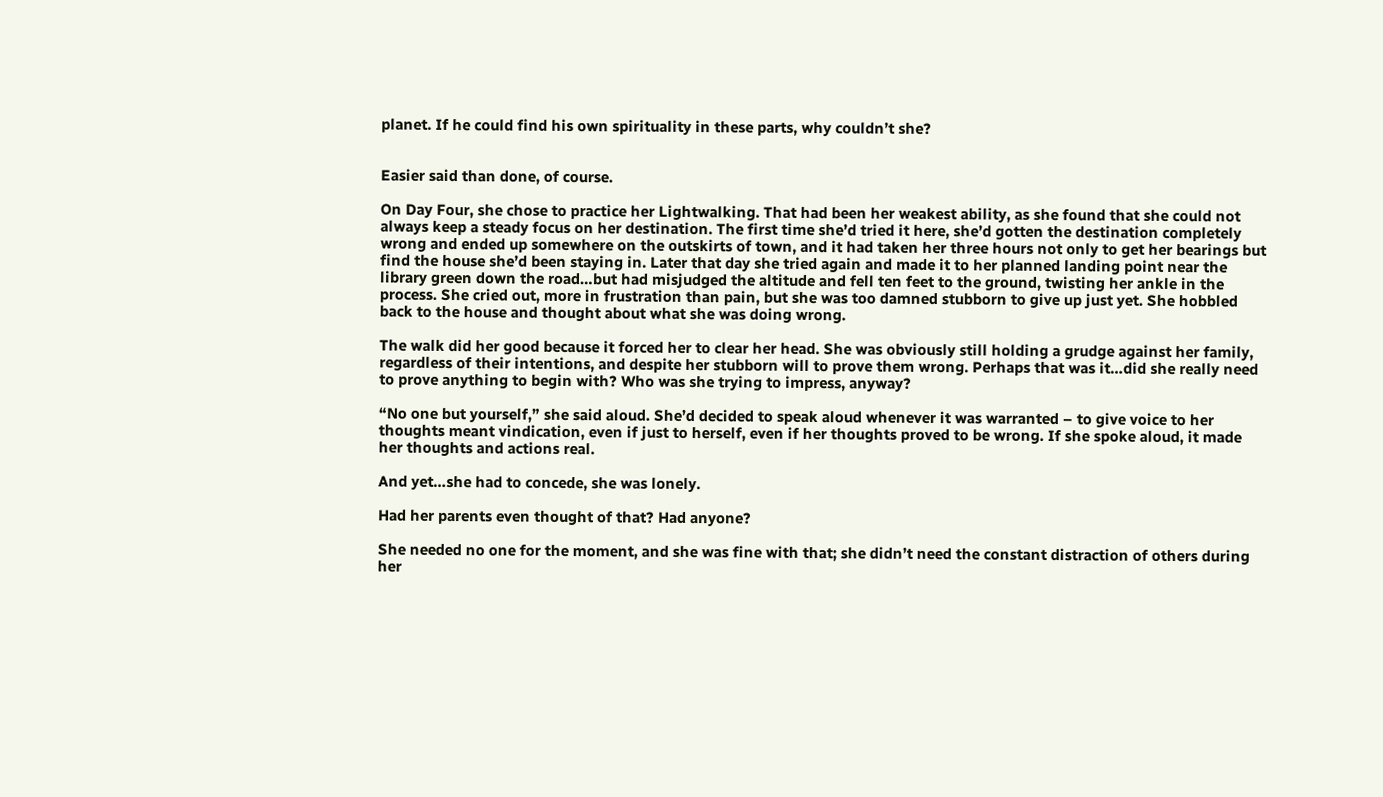planet. If he could find his own spirituality in these parts, why couldn’t she?


Easier said than done, of course.

On Day Four, she chose to practice her Lightwalking. That had been her weakest ability, as she found that she could not always keep a steady focus on her destination. The first time she’d tried it here, she’d gotten the destination completely wrong and ended up somewhere on the outskirts of town, and it had taken her three hours not only to get her bearings but find the house she’d been staying in. Later that day she tried again and made it to her planned landing point near the library green down the road…but had misjudged the altitude and fell ten feet to the ground, twisting her ankle in the process. She cried out, more in frustration than pain, but she was too damned stubborn to give up just yet. She hobbled back to the house and thought about what she was doing wrong.

The walk did her good because it forced her to clear her head. She was obviously still holding a grudge against her family, regardless of their intentions, and despite her stubborn will to prove them wrong. Perhaps that was it…did she really need to prove anything to begin with? Who was she trying to impress, anyway?

“No one but yourself,” she said aloud. She’d decided to speak aloud whenever it was warranted – to give voice to her thoughts meant vindication, even if just to herself, even if her thoughts proved to be wrong. If she spoke aloud, it made her thoughts and actions real.

And yet…she had to concede, she was lonely.

Had her parents even thought of that? Had anyone?

She needed no one for the moment, and she was fine with that; she didn’t need the constant distraction of others during her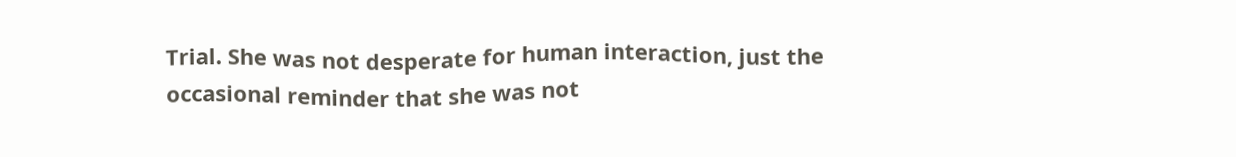Trial. She was not desperate for human interaction, just the occasional reminder that she was not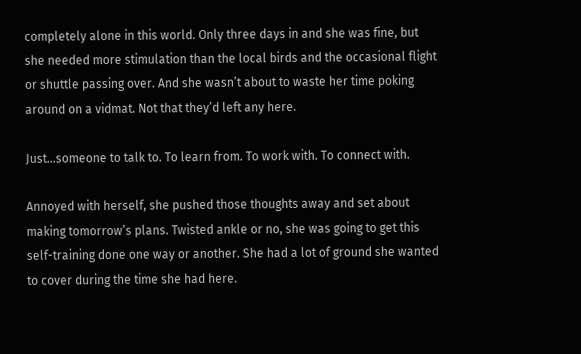completely alone in this world. Only three days in and she was fine, but she needed more stimulation than the local birds and the occasional flight or shuttle passing over. And she wasn’t about to waste her time poking around on a vidmat. Not that they’d left any here.

Just…someone to talk to. To learn from. To work with. To connect with.

Annoyed with herself, she pushed those thoughts away and set about making tomorrow’s plans. Twisted ankle or no, she was going to get this self-training done one way or another. She had a lot of ground she wanted to cover during the time she had here.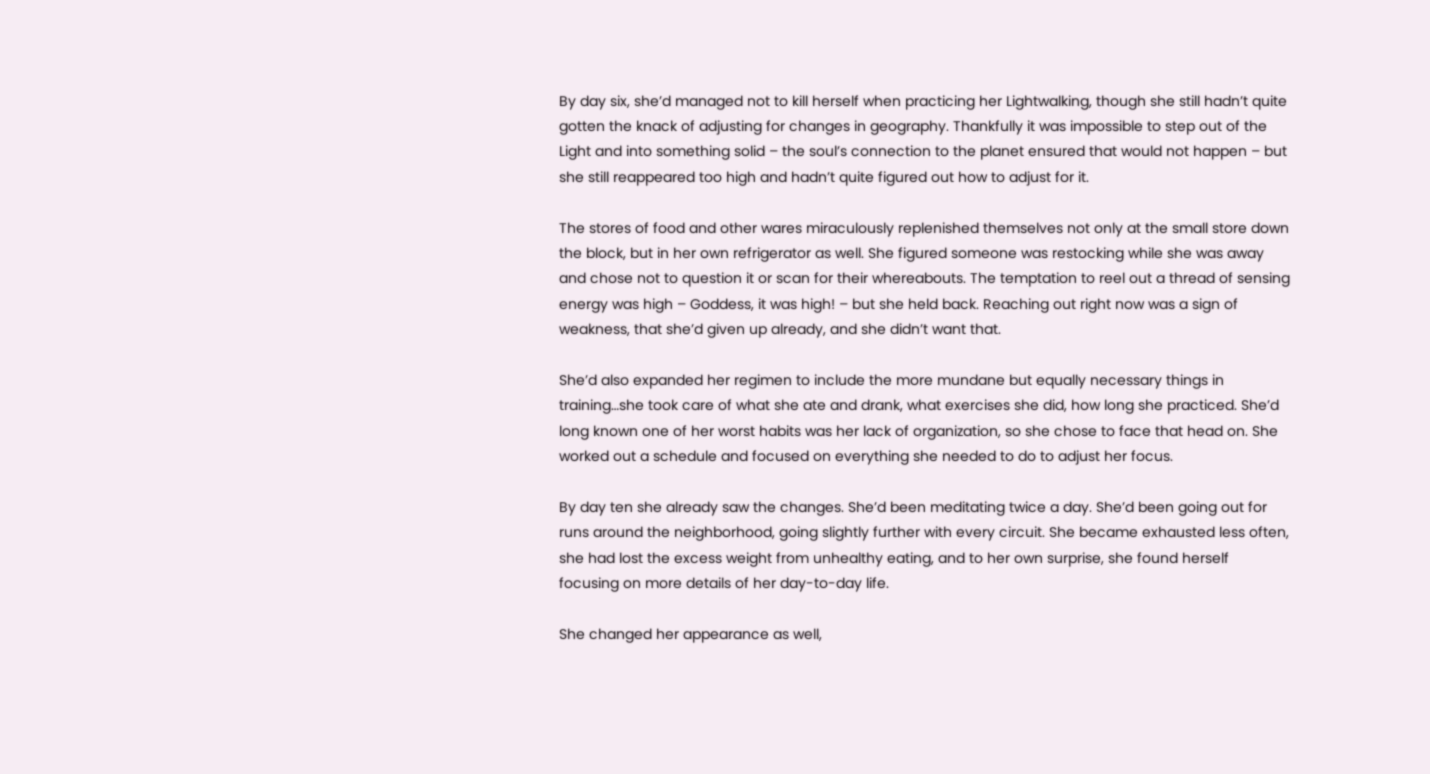By day six, she’d managed not to kill herself when practicing her Lightwalking, though she still hadn’t quite gotten the knack of adjusting for changes in geography. Thankfully it was impossible to step out of the Light and into something solid – the soul’s connection to the planet ensured that would not happen – but she still reappeared too high and hadn’t quite figured out how to adjust for it.

The stores of food and other wares miraculously replenished themselves not only at the small store down the block, but in her own refrigerator as well. She figured someone was restocking while she was away and chose not to question it or scan for their whereabouts. The temptation to reel out a thread of sensing energy was high – Goddess, it was high! – but she held back. Reaching out right now was a sign of weakness, that she’d given up already, and she didn’t want that.

She’d also expanded her regimen to include the more mundane but equally necessary things in training…she took care of what she ate and drank, what exercises she did, how long she practiced. She’d long known one of her worst habits was her lack of organization, so she chose to face that head on. She worked out a schedule and focused on everything she needed to do to adjust her focus.

By day ten she already saw the changes. She’d been meditating twice a day. She’d been going out for runs around the neighborhood, going slightly further with every circuit. She became exhausted less often, she had lost the excess weight from unhealthy eating, and to her own surprise, she found herself focusing on more details of her day-to-day life.

She changed her appearance as well,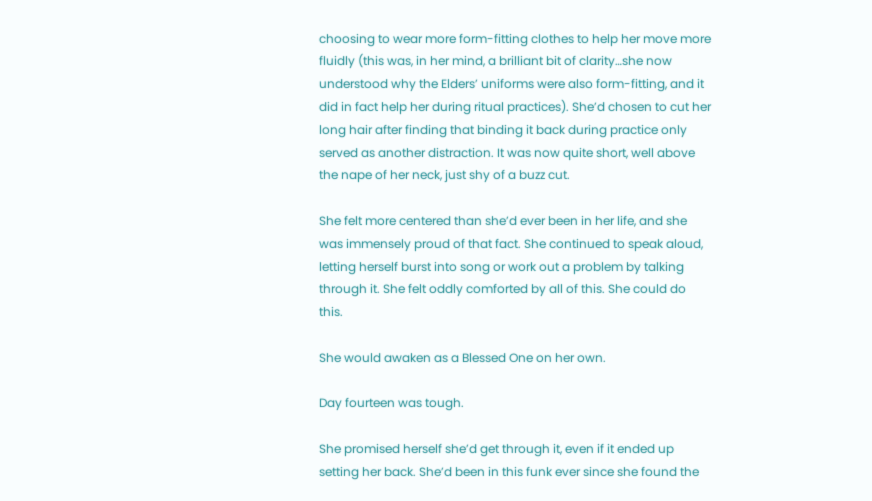choosing to wear more form-fitting clothes to help her move more fluidly (this was, in her mind, a brilliant bit of clarity…she now understood why the Elders’ uniforms were also form-fitting, and it did in fact help her during ritual practices). She’d chosen to cut her long hair after finding that binding it back during practice only served as another distraction. It was now quite short, well above the nape of her neck, just shy of a buzz cut.

She felt more centered than she’d ever been in her life, and she was immensely proud of that fact. She continued to speak aloud, letting herself burst into song or work out a problem by talking through it. She felt oddly comforted by all of this. She could do this.

She would awaken as a Blessed One on her own.

Day fourteen was tough.

She promised herself she’d get through it, even if it ended up setting her back. She’d been in this funk ever since she found the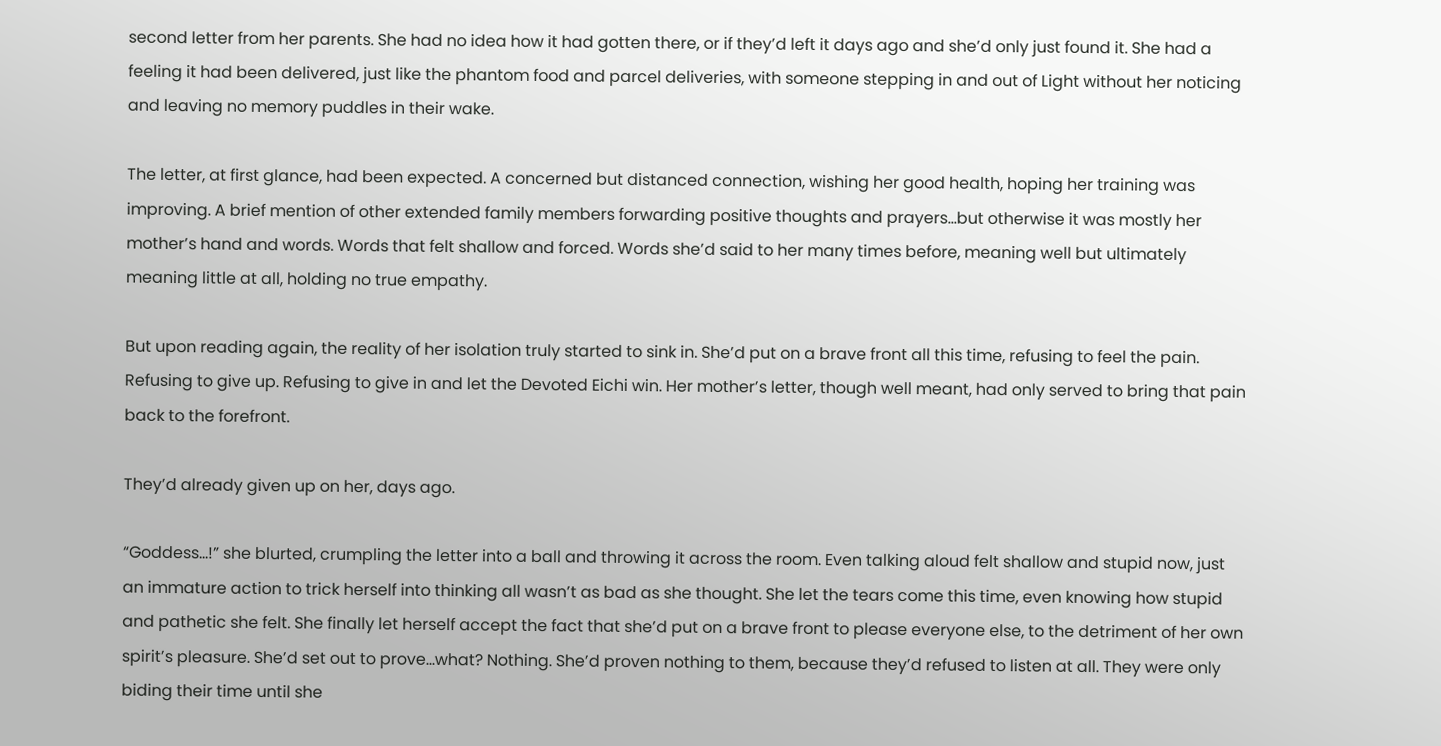second letter from her parents. She had no idea how it had gotten there, or if they’d left it days ago and she’d only just found it. She had a feeling it had been delivered, just like the phantom food and parcel deliveries, with someone stepping in and out of Light without her noticing and leaving no memory puddles in their wake.

The letter, at first glance, had been expected. A concerned but distanced connection, wishing her good health, hoping her training was improving. A brief mention of other extended family members forwarding positive thoughts and prayers…but otherwise it was mostly her mother’s hand and words. Words that felt shallow and forced. Words she’d said to her many times before, meaning well but ultimately meaning little at all, holding no true empathy.

But upon reading again, the reality of her isolation truly started to sink in. She’d put on a brave front all this time, refusing to feel the pain. Refusing to give up. Refusing to give in and let the Devoted Eichi win. Her mother’s letter, though well meant, had only served to bring that pain back to the forefront.

They’d already given up on her, days ago.

“Goddess…!” she blurted, crumpling the letter into a ball and throwing it across the room. Even talking aloud felt shallow and stupid now, just an immature action to trick herself into thinking all wasn’t as bad as she thought. She let the tears come this time, even knowing how stupid and pathetic she felt. She finally let herself accept the fact that she’d put on a brave front to please everyone else, to the detriment of her own spirit’s pleasure. She’d set out to prove…what? Nothing. She’d proven nothing to them, because they’d refused to listen at all. They were only biding their time until she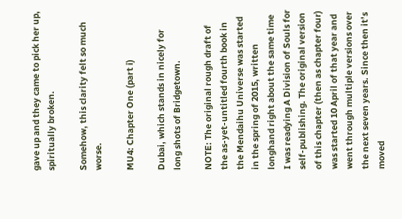gave up and they came to pick her up, spiritually broken.

Somehow, this clarity felt so much worse.

MU4: Chapter One (part i)

Dubai, which stands in nicely for long shots of Bridgetown.

NOTE: The original rough draft of the as-yet-untitled fourth book in the Mendaihu Universe was started in the spring of 2015, written longhand right about the same time I was readying A Division of Souls for self-publishing. The original version of this chapter (then as chapter four) was started 10 April of that year and went through multiple versions over the next seven years. Since then it’s moved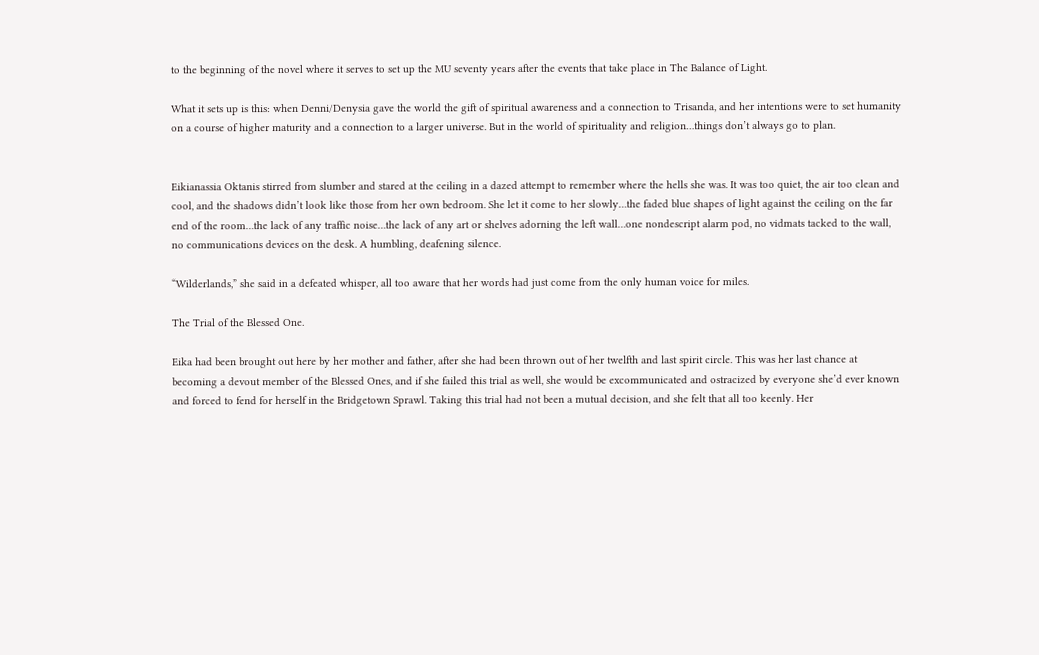to the beginning of the novel where it serves to set up the MU seventy years after the events that take place in The Balance of Light.

What it sets up is this: when Denni/Denysia gave the world the gift of spiritual awareness and a connection to Trisanda, and her intentions were to set humanity on a course of higher maturity and a connection to a larger universe. But in the world of spirituality and religion…things don’t always go to plan.


Eikianassia Oktanis stirred from slumber and stared at the ceiling in a dazed attempt to remember where the hells she was. It was too quiet, the air too clean and cool, and the shadows didn’t look like those from her own bedroom. She let it come to her slowly…the faded blue shapes of light against the ceiling on the far end of the room…the lack of any traffic noise…the lack of any art or shelves adorning the left wall…one nondescript alarm pod, no vidmats tacked to the wall, no communications devices on the desk. A humbling, deafening silence.

“Wilderlands,” she said in a defeated whisper, all too aware that her words had just come from the only human voice for miles.

The Trial of the Blessed One.

Eika had been brought out here by her mother and father, after she had been thrown out of her twelfth and last spirit circle. This was her last chance at becoming a devout member of the Blessed Ones, and if she failed this trial as well, she would be excommunicated and ostracized by everyone she’d ever known and forced to fend for herself in the Bridgetown Sprawl. Taking this trial had not been a mutual decision, and she felt that all too keenly. Her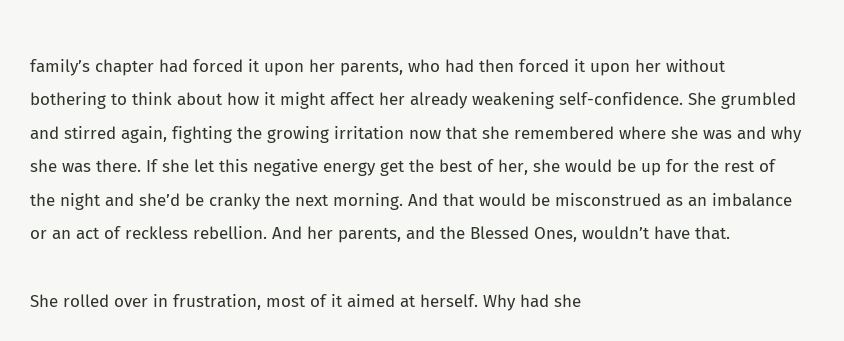family’s chapter had forced it upon her parents, who had then forced it upon her without bothering to think about how it might affect her already weakening self-confidence. She grumbled and stirred again, fighting the growing irritation now that she remembered where she was and why she was there. If she let this negative energy get the best of her, she would be up for the rest of the night and she’d be cranky the next morning. And that would be misconstrued as an imbalance or an act of reckless rebellion. And her parents, and the Blessed Ones, wouldn’t have that.

She rolled over in frustration, most of it aimed at herself. Why had she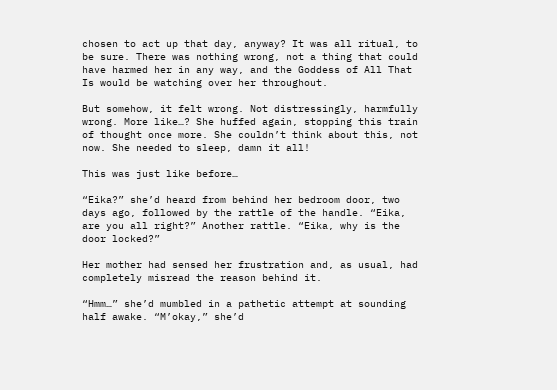chosen to act up that day, anyway? It was all ritual, to be sure. There was nothing wrong, not a thing that could have harmed her in any way, and the Goddess of All That Is would be watching over her throughout.

But somehow, it felt wrong. Not distressingly, harmfully wrong. More like…? She huffed again, stopping this train of thought once more. She couldn’t think about this, not now. She needed to sleep, damn it all!

This was just like before…

“Eika?” she’d heard from behind her bedroom door, two days ago, followed by the rattle of the handle. “Eika, are you all right?” Another rattle. “Eika, why is the door locked?”

Her mother had sensed her frustration and, as usual, had completely misread the reason behind it.

“Hmm…” she’d mumbled in a pathetic attempt at sounding half awake. “M’okay,” she’d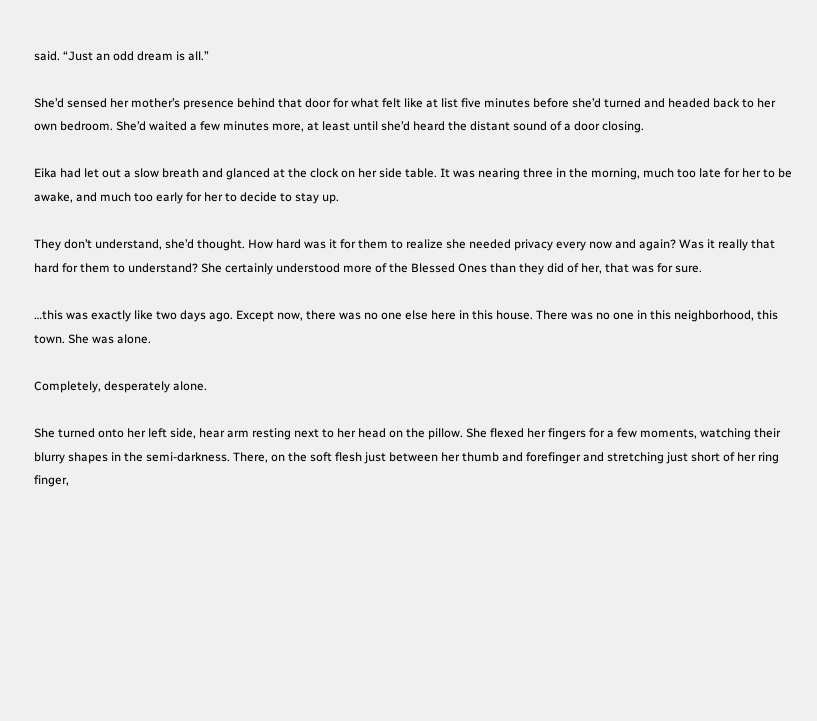said. “Just an odd dream is all.”

She’d sensed her mother’s presence behind that door for what felt like at list five minutes before she’d turned and headed back to her own bedroom. She’d waited a few minutes more, at least until she’d heard the distant sound of a door closing.

Eika had let out a slow breath and glanced at the clock on her side table. It was nearing three in the morning, much too late for her to be awake, and much too early for her to decide to stay up.

They don’t understand, she’d thought. How hard was it for them to realize she needed privacy every now and again? Was it really that hard for them to understand? She certainly understood more of the Blessed Ones than they did of her, that was for sure.

…this was exactly like two days ago. Except now, there was no one else here in this house. There was no one in this neighborhood, this town. She was alone.

Completely, desperately alone.

She turned onto her left side, hear arm resting next to her head on the pillow. She flexed her fingers for a few moments, watching their blurry shapes in the semi-darkness. There, on the soft flesh just between her thumb and forefinger and stretching just short of her ring finger,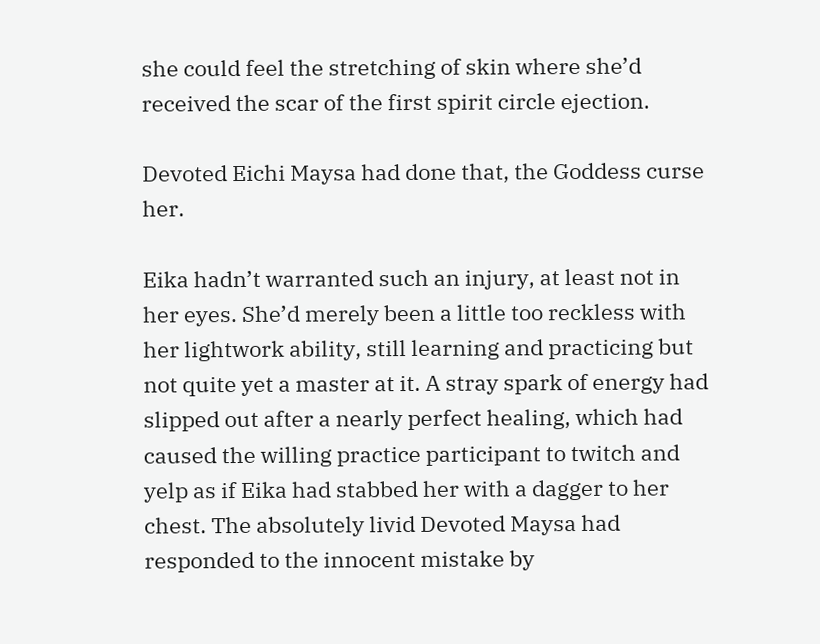she could feel the stretching of skin where she’d received the scar of the first spirit circle ejection.

Devoted Eichi Maysa had done that, the Goddess curse her.

Eika hadn’t warranted such an injury, at least not in her eyes. She’d merely been a little too reckless with her lightwork ability, still learning and practicing but not quite yet a master at it. A stray spark of energy had slipped out after a nearly perfect healing, which had caused the willing practice participant to twitch and yelp as if Eika had stabbed her with a dagger to her chest. The absolutely livid Devoted Maysa had responded to the innocent mistake by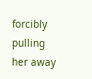forcibly pulling her away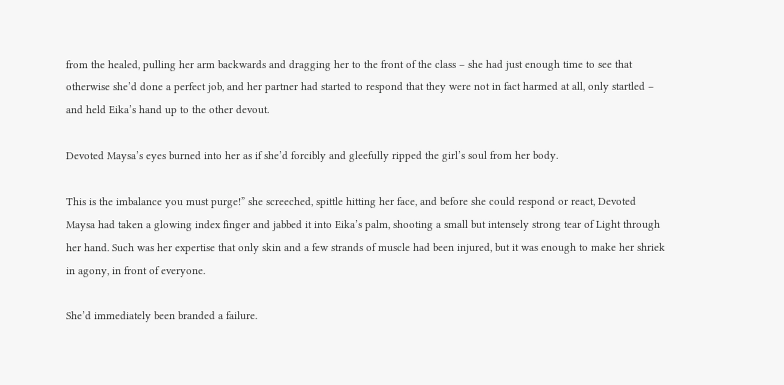from the healed, pulling her arm backwards and dragging her to the front of the class – she had just enough time to see that otherwise she’d done a perfect job, and her partner had started to respond that they were not in fact harmed at all, only startled – and held Eika’s hand up to the other devout.

Devoted Maysa’s eyes burned into her as if she’d forcibly and gleefully ripped the girl’s soul from her body.

This is the imbalance you must purge!” she screeched, spittle hitting her face, and before she could respond or react, Devoted Maysa had taken a glowing index finger and jabbed it into Eika’s palm, shooting a small but intensely strong tear of Light through her hand. Such was her expertise that only skin and a few strands of muscle had been injured, but it was enough to make her shriek in agony, in front of everyone.

She’d immediately been branded a failure.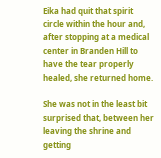Eika had quit that spirit circle within the hour and, after stopping at a medical center in Branden Hill to have the tear properly healed, she returned home.

She was not in the least bit surprised that, between her leaving the shrine and getting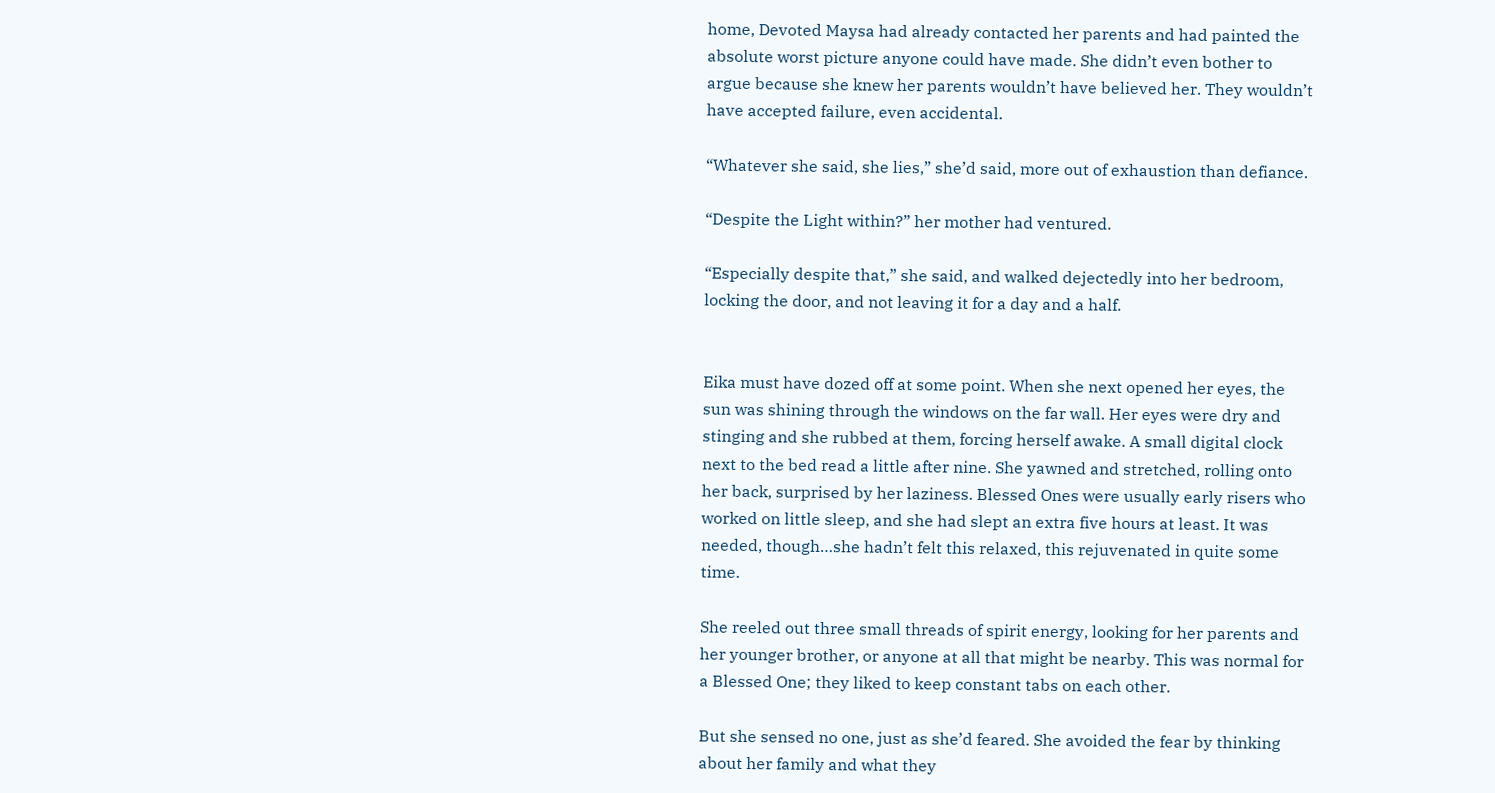home, Devoted Maysa had already contacted her parents and had painted the absolute worst picture anyone could have made. She didn’t even bother to argue because she knew her parents wouldn’t have believed her. They wouldn’t have accepted failure, even accidental.

“Whatever she said, she lies,” she’d said, more out of exhaustion than defiance.

“Despite the Light within?” her mother had ventured.

“Especially despite that,” she said, and walked dejectedly into her bedroom, locking the door, and not leaving it for a day and a half.


Eika must have dozed off at some point. When she next opened her eyes, the sun was shining through the windows on the far wall. Her eyes were dry and stinging and she rubbed at them, forcing herself awake. A small digital clock next to the bed read a little after nine. She yawned and stretched, rolling onto her back, surprised by her laziness. Blessed Ones were usually early risers who worked on little sleep, and she had slept an extra five hours at least. It was needed, though…she hadn’t felt this relaxed, this rejuvenated in quite some time.

She reeled out three small threads of spirit energy, looking for her parents and her younger brother, or anyone at all that might be nearby. This was normal for a Blessed One; they liked to keep constant tabs on each other.

But she sensed no one, just as she’d feared. She avoided the fear by thinking about her family and what they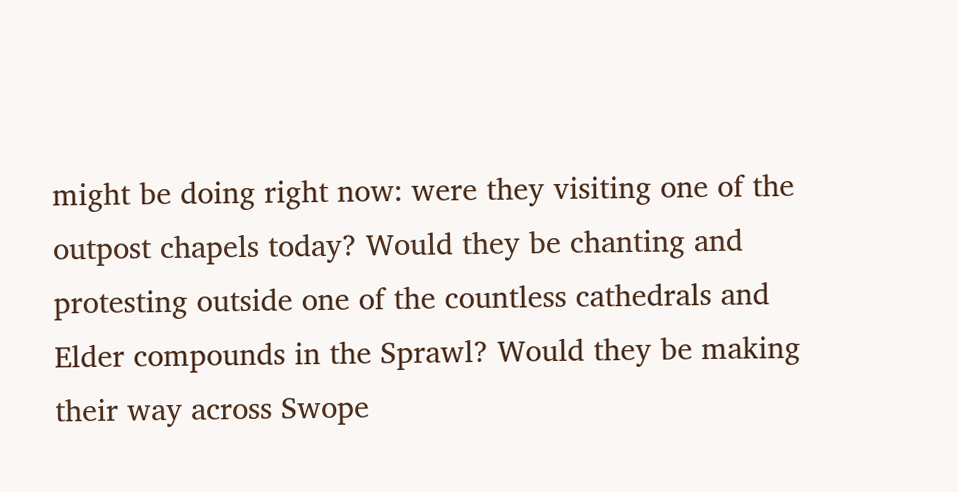might be doing right now: were they visiting one of the outpost chapels today? Would they be chanting and protesting outside one of the countless cathedrals and Elder compounds in the Sprawl? Would they be making their way across Swope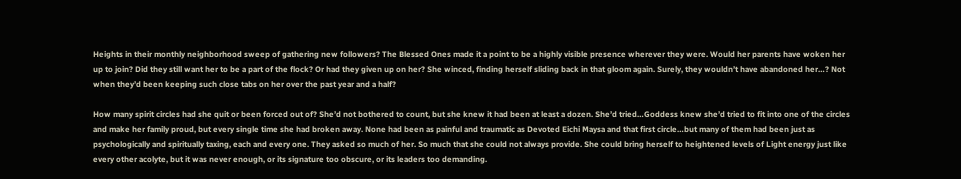Heights in their monthly neighborhood sweep of gathering new followers? The Blessed Ones made it a point to be a highly visible presence wherever they were. Would her parents have woken her up to join? Did they still want her to be a part of the flock? Or had they given up on her? She winced, finding herself sliding back in that gloom again. Surely, they wouldn’t have abandoned her…? Not when they’d been keeping such close tabs on her over the past year and a half?

How many spirit circles had she quit or been forced out of? She’d not bothered to count, but she knew it had been at least a dozen. She’d tried…Goddess knew she’d tried to fit into one of the circles and make her family proud, but every single time she had broken away. None had been as painful and traumatic as Devoted Eichi Maysa and that first circle…but many of them had been just as psychologically and spiritually taxing, each and every one. They asked so much of her. So much that she could not always provide. She could bring herself to heightened levels of Light energy just like every other acolyte, but it was never enough, or its signature too obscure, or its leaders too demanding.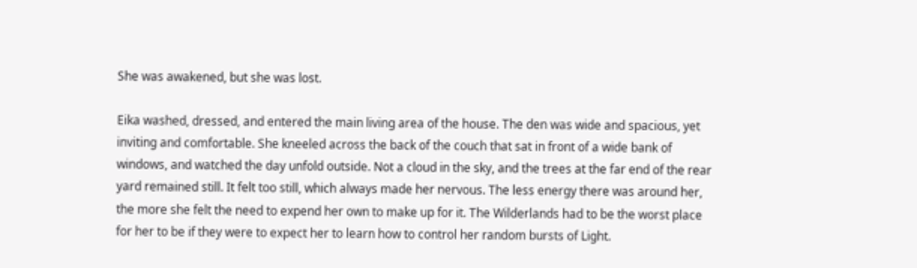She was awakened, but she was lost.

Eika washed, dressed, and entered the main living area of the house. The den was wide and spacious, yet inviting and comfortable. She kneeled across the back of the couch that sat in front of a wide bank of windows, and watched the day unfold outside. Not a cloud in the sky, and the trees at the far end of the rear yard remained still. It felt too still, which always made her nervous. The less energy there was around her, the more she felt the need to expend her own to make up for it. The Wilderlands had to be the worst place for her to be if they were to expect her to learn how to control her random bursts of Light.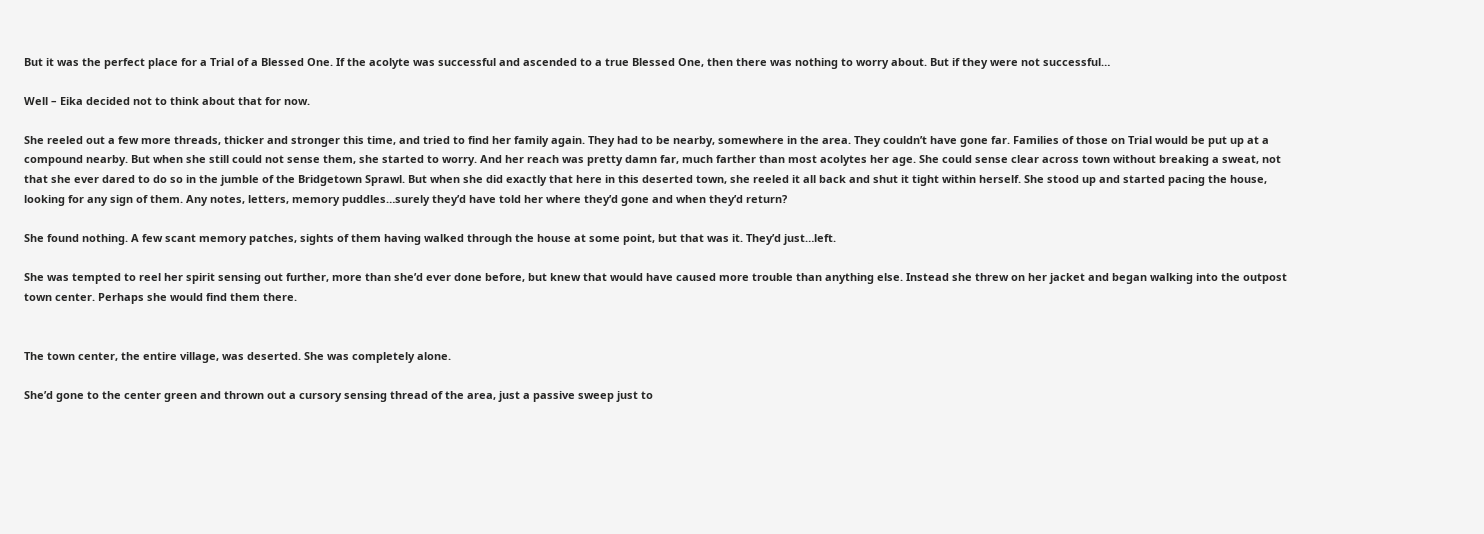But it was the perfect place for a Trial of a Blessed One. If the acolyte was successful and ascended to a true Blessed One, then there was nothing to worry about. But if they were not successful…

Well – Eika decided not to think about that for now.

She reeled out a few more threads, thicker and stronger this time, and tried to find her family again. They had to be nearby, somewhere in the area. They couldn’t have gone far. Families of those on Trial would be put up at a compound nearby. But when she still could not sense them, she started to worry. And her reach was pretty damn far, much farther than most acolytes her age. She could sense clear across town without breaking a sweat, not that she ever dared to do so in the jumble of the Bridgetown Sprawl. But when she did exactly that here in this deserted town, she reeled it all back and shut it tight within herself. She stood up and started pacing the house, looking for any sign of them. Any notes, letters, memory puddles…surely they’d have told her where they’d gone and when they’d return?

She found nothing. A few scant memory patches, sights of them having walked through the house at some point, but that was it. They’d just…left.

She was tempted to reel her spirit sensing out further, more than she’d ever done before, but knew that would have caused more trouble than anything else. Instead she threw on her jacket and began walking into the outpost town center. Perhaps she would find them there.


The town center, the entire village, was deserted. She was completely alone.

She’d gone to the center green and thrown out a cursory sensing thread of the area, just a passive sweep just to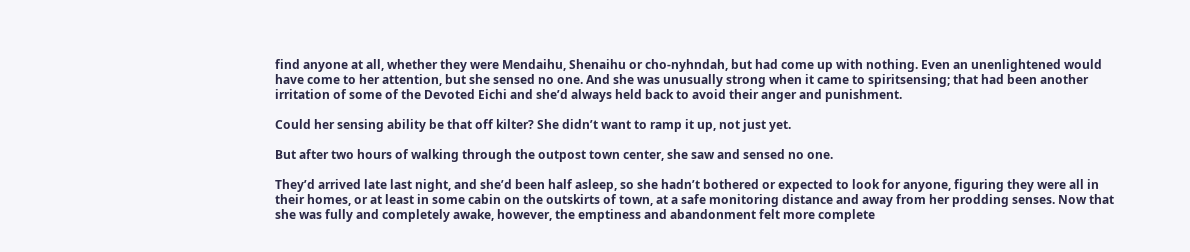find anyone at all, whether they were Mendaihu, Shenaihu or cho-nyhndah, but had come up with nothing. Even an unenlightened would have come to her attention, but she sensed no one. And she was unusually strong when it came to spiritsensing; that had been another irritation of some of the Devoted Eichi and she’d always held back to avoid their anger and punishment.

Could her sensing ability be that off kilter? She didn’t want to ramp it up, not just yet.

But after two hours of walking through the outpost town center, she saw and sensed no one.

They’d arrived late last night, and she’d been half asleep, so she hadn’t bothered or expected to look for anyone, figuring they were all in their homes, or at least in some cabin on the outskirts of town, at a safe monitoring distance and away from her prodding senses. Now that she was fully and completely awake, however, the emptiness and abandonment felt more complete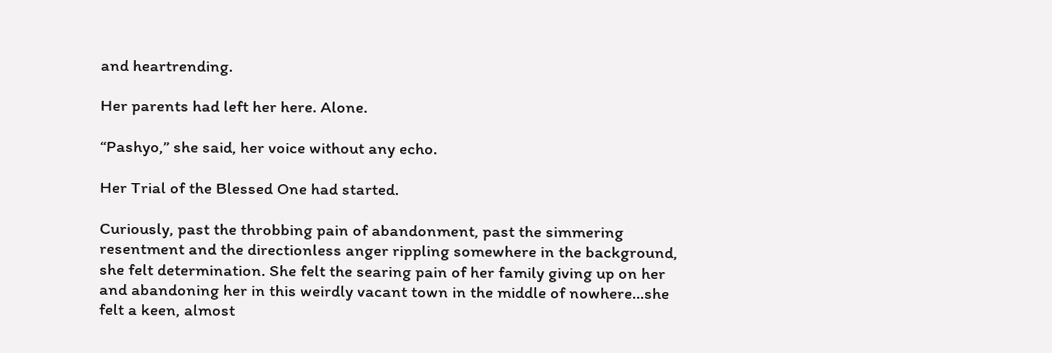and heartrending.

Her parents had left her here. Alone.

“Pashyo,” she said, her voice without any echo.

Her Trial of the Blessed One had started.

Curiously, past the throbbing pain of abandonment, past the simmering resentment and the directionless anger rippling somewhere in the background, she felt determination. She felt the searing pain of her family giving up on her and abandoning her in this weirdly vacant town in the middle of nowhere…she felt a keen, almost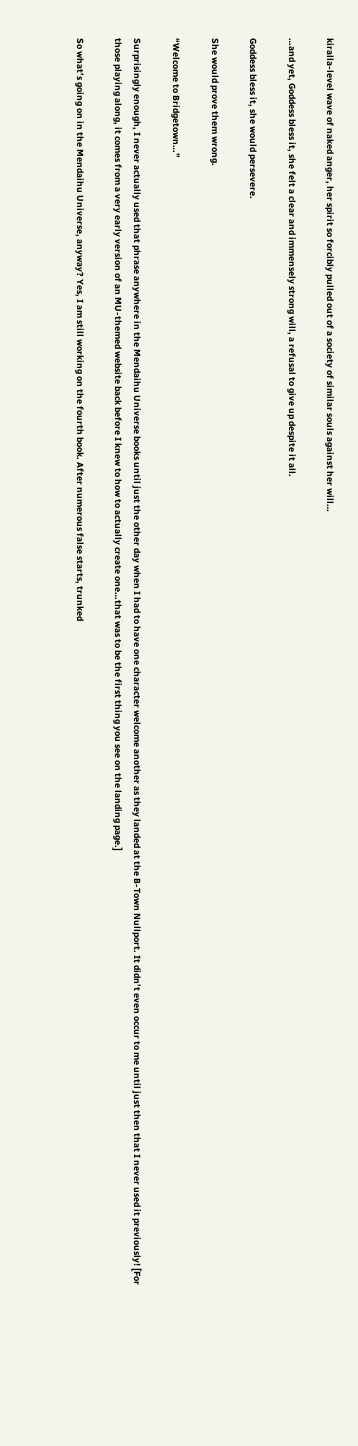kiralla-level wave of naked anger, her spirit so forcibly pulled out of a society of similar souls against her will…

…and yet, Goddess bless it, she felt a clear and immensely strong will, a refusal to give up despite it all.

Goddess bless it, she would persevere.

She would prove them wrong.

“Welcome to Bridgetown…”

Surprisingly enough, I never actually used that phrase anywhere in the Mendaihu Universe books until just the other day when I had to have one character welcome another as they landed at the B-Town Nullport. It didn’t even occur to me until just then that I never used it previously! [For those playing along, it comes from a very early version of an MU-themed website back before I knew to how to actually create one…that was to be the first thing you see on the landing page.]

So what’s going on in the Mendaihu Universe, anyway? Yes, I am still working on the fourth book. After numerous false starts, trunked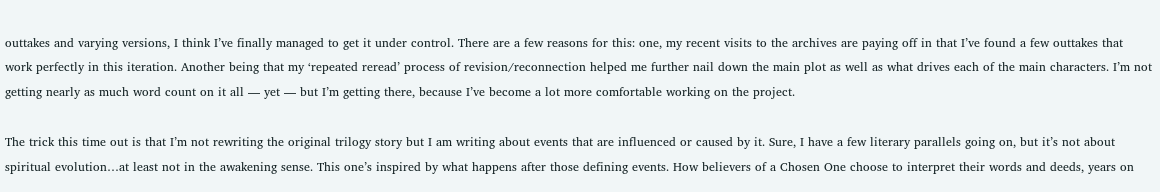outtakes and varying versions, I think I’ve finally managed to get it under control. There are a few reasons for this: one, my recent visits to the archives are paying off in that I’ve found a few outtakes that work perfectly in this iteration. Another being that my ‘repeated reread’ process of revision/reconnection helped me further nail down the main plot as well as what drives each of the main characters. I’m not getting nearly as much word count on it all — yet — but I’m getting there, because I’ve become a lot more comfortable working on the project.

The trick this time out is that I’m not rewriting the original trilogy story but I am writing about events that are influenced or caused by it. Sure, I have a few literary parallels going on, but it’s not about spiritual evolution…at least not in the awakening sense. This one’s inspired by what happens after those defining events. How believers of a Chosen One choose to interpret their words and deeds, years on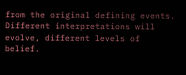from the original defining events. Different interpretations will evolve, different levels of belief.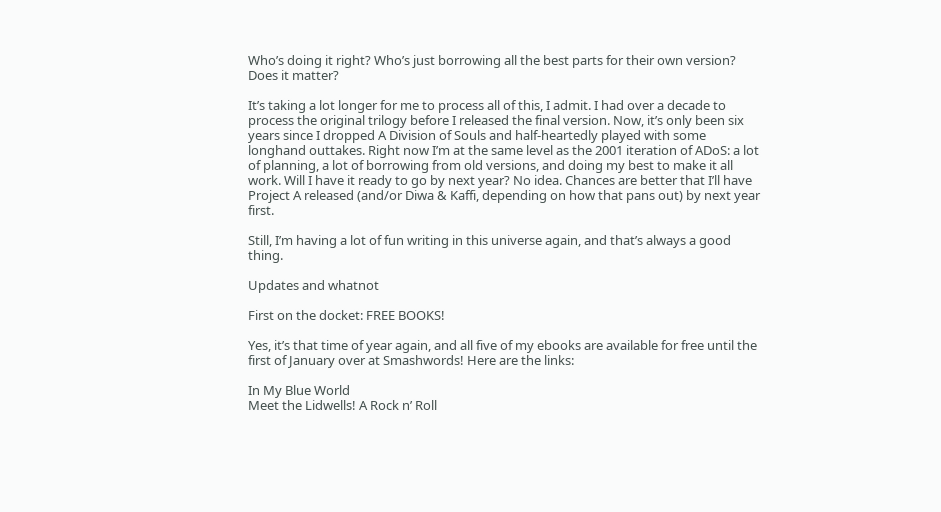Who’s doing it right? Who’s just borrowing all the best parts for their own version? Does it matter?

It’s taking a lot longer for me to process all of this, I admit. I had over a decade to process the original trilogy before I released the final version. Now, it’s only been six years since I dropped A Division of Souls and half-heartedly played with some longhand outtakes. Right now I’m at the same level as the 2001 iteration of ADoS: a lot of planning, a lot of borrowing from old versions, and doing my best to make it all work. Will I have it ready to go by next year? No idea. Chances are better that I’ll have Project A released (and/or Diwa & Kaffi, depending on how that pans out) by next year first.

Still, I’m having a lot of fun writing in this universe again, and that’s always a good thing.

Updates and whatnot

First on the docket: FREE BOOKS!

Yes, it’s that time of year again, and all five of my ebooks are available for free until the first of January over at Smashwords! Here are the links:

In My Blue World
Meet the Lidwells! A Rock n’ Roll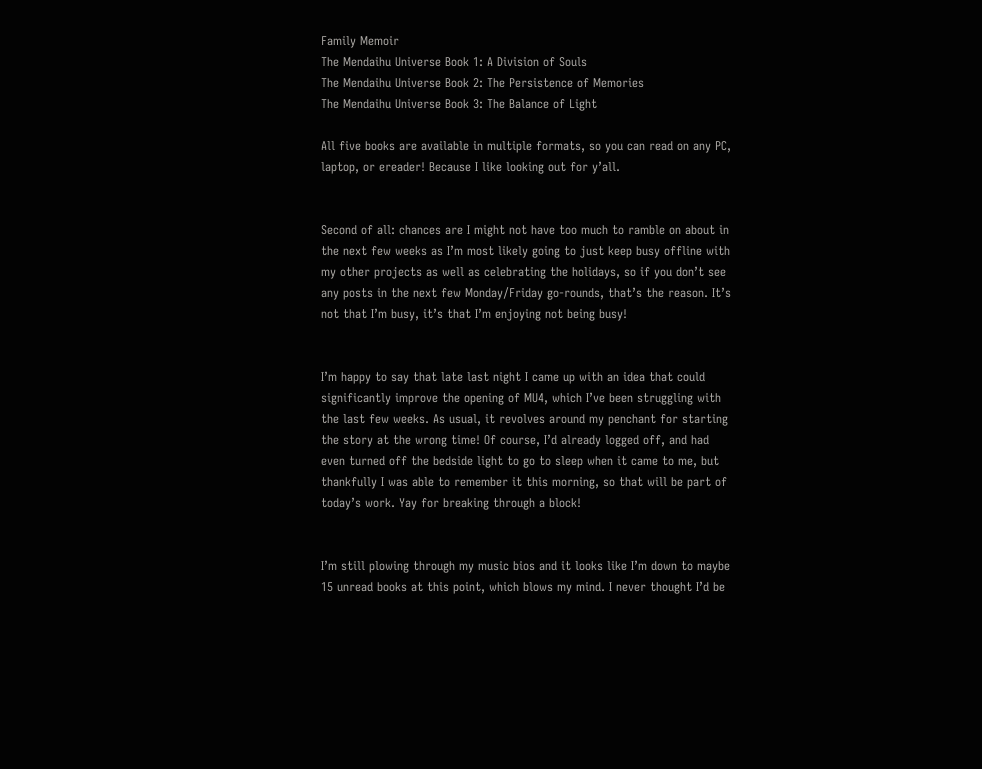Family Memoir
The Mendaihu Universe Book 1: A Division of Souls
The Mendaihu Universe Book 2: The Persistence of Memories
The Mendaihu Universe Book 3: The Balance of Light

All five books are available in multiple formats, so you can read on any PC, laptop, or ereader! Because I like looking out for y’all.


Second of all: chances are I might not have too much to ramble on about in the next few weeks as I’m most likely going to just keep busy offline with my other projects as well as celebrating the holidays, so if you don’t see any posts in the next few Monday/Friday go-rounds, that’s the reason. It’s not that I’m busy, it’s that I’m enjoying not being busy!


I’m happy to say that late last night I came up with an idea that could significantly improve the opening of MU4, which I’ve been struggling with the last few weeks. As usual, it revolves around my penchant for starting the story at the wrong time! Of course, I’d already logged off, and had even turned off the bedside light to go to sleep when it came to me, but thankfully I was able to remember it this morning, so that will be part of today’s work. Yay for breaking through a block!


I’m still plowing through my music bios and it looks like I’m down to maybe 15 unread books at this point, which blows my mind. I never thought I’d be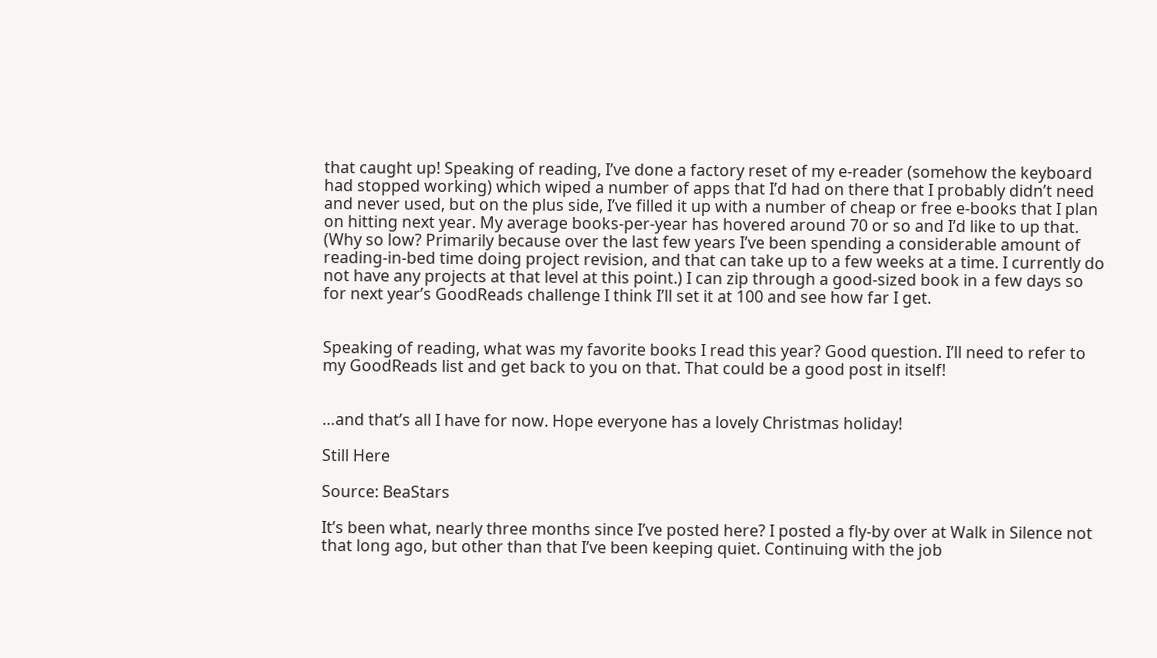that caught up! Speaking of reading, I’ve done a factory reset of my e-reader (somehow the keyboard had stopped working) which wiped a number of apps that I’d had on there that I probably didn’t need and never used, but on the plus side, I’ve filled it up with a number of cheap or free e-books that I plan on hitting next year. My average books-per-year has hovered around 70 or so and I’d like to up that. (Why so low? Primarily because over the last few years I’ve been spending a considerable amount of reading-in-bed time doing project revision, and that can take up to a few weeks at a time. I currently do not have any projects at that level at this point.) I can zip through a good-sized book in a few days so for next year’s GoodReads challenge I think I’ll set it at 100 and see how far I get.


Speaking of reading, what was my favorite books I read this year? Good question. I’ll need to refer to my GoodReads list and get back to you on that. That could be a good post in itself!


…and that’s all I have for now. Hope everyone has a lovely Christmas holiday!

Still Here

Source: BeaStars

It’s been what, nearly three months since I’ve posted here? I posted a fly-by over at Walk in Silence not that long ago, but other than that I’ve been keeping quiet. Continuing with the job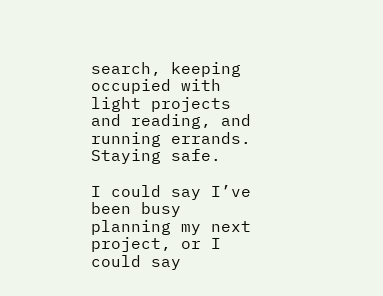search, keeping occupied with light projects and reading, and running errands. Staying safe.

I could say I’ve been busy planning my next project, or I could say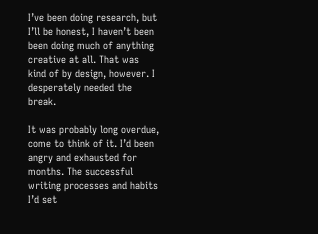I’ve been doing research, but I’ll be honest, I haven’t been been doing much of anything creative at all. That was kind of by design, however. I desperately needed the break.

It was probably long overdue, come to think of it. I’d been angry and exhausted for months. The successful writing processes and habits I’d set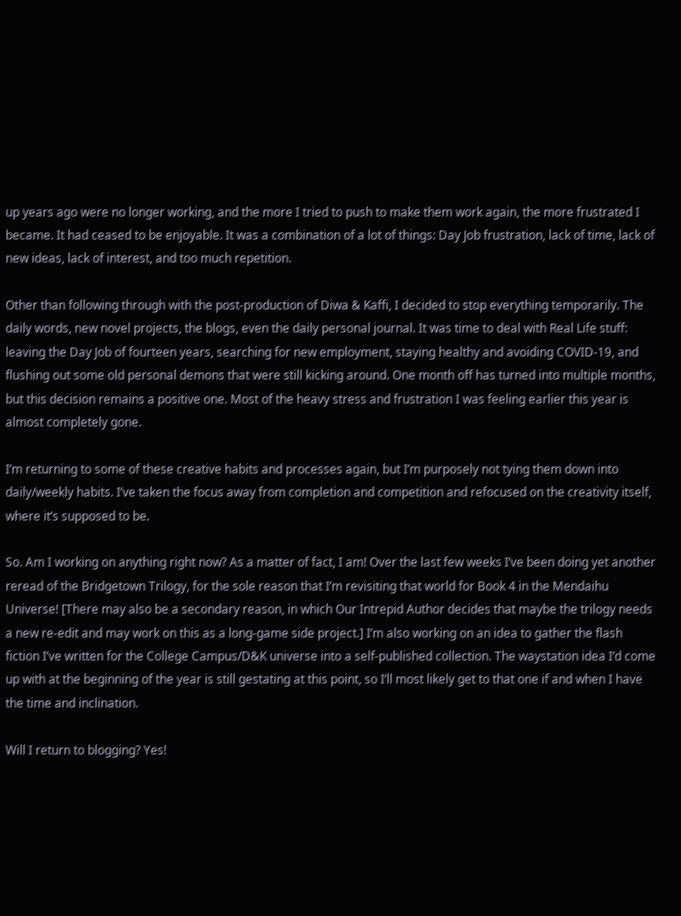up years ago were no longer working, and the more I tried to push to make them work again, the more frustrated I became. It had ceased to be enjoyable. It was a combination of a lot of things: Day Job frustration, lack of time, lack of new ideas, lack of interest, and too much repetition.

Other than following through with the post-production of Diwa & Kaffi, I decided to stop everything temporarily. The daily words, new novel projects, the blogs, even the daily personal journal. It was time to deal with Real Life stuff: leaving the Day Job of fourteen years, searching for new employment, staying healthy and avoiding COVID-19, and flushing out some old personal demons that were still kicking around. One month off has turned into multiple months, but this decision remains a positive one. Most of the heavy stress and frustration I was feeling earlier this year is almost completely gone.

I’m returning to some of these creative habits and processes again, but I’m purposely not tying them down into daily/weekly habits. I’ve taken the focus away from completion and competition and refocused on the creativity itself, where it’s supposed to be.

So. Am I working on anything right now? As a matter of fact, I am! Over the last few weeks I’ve been doing yet another reread of the Bridgetown Trilogy, for the sole reason that I’m revisiting that world for Book 4 in the Mendaihu Universe! [There may also be a secondary reason, in which Our Intrepid Author decides that maybe the trilogy needs a new re-edit and may work on this as a long-game side project.] I’m also working on an idea to gather the flash fiction I’ve written for the College Campus/D&K universe into a self-published collection. The waystation idea I’d come up with at the beginning of the year is still gestating at this point, so I’ll most likely get to that one if and when I have the time and inclination.

Will I return to blogging? Yes!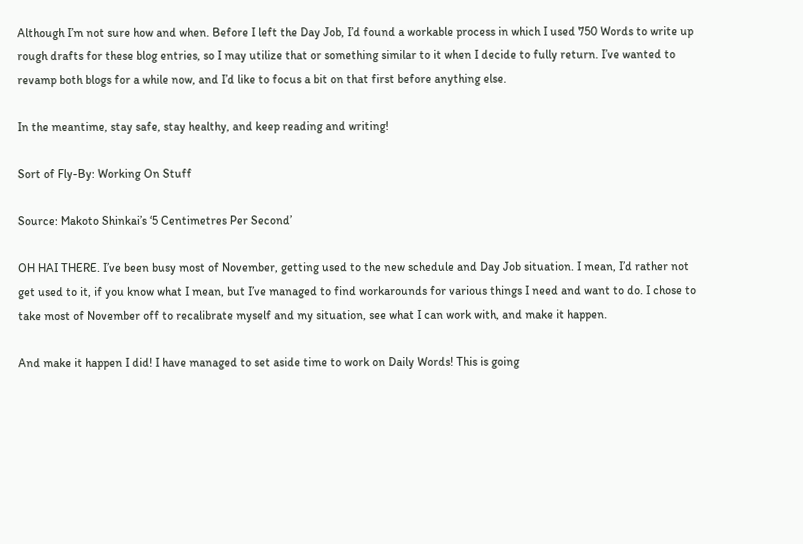Although I’m not sure how and when. Before I left the Day Job, I’d found a workable process in which I used 750 Words to write up rough drafts for these blog entries, so I may utilize that or something similar to it when I decide to fully return. I’ve wanted to revamp both blogs for a while now, and I’d like to focus a bit on that first before anything else.

In the meantime, stay safe, stay healthy, and keep reading and writing!

Sort of Fly-By: Working On Stuff

Source: Makoto Shinkai’s ‘5 Centimetres Per Second’

OH HAI THERE. I’ve been busy most of November, getting used to the new schedule and Day Job situation. I mean, I’d rather not get used to it, if you know what I mean, but I’ve managed to find workarounds for various things I need and want to do. I chose to take most of November off to recalibrate myself and my situation, see what I can work with, and make it happen.

And make it happen I did! I have managed to set aside time to work on Daily Words! This is going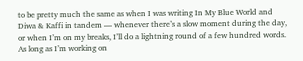to be pretty much the same as when I was writing In My Blue World and Diwa & Kaffi in tandem — whenever there’s a slow moment during the day, or when I’m on my breaks, I’ll do a lightning round of a few hundred words. As long as I’m working on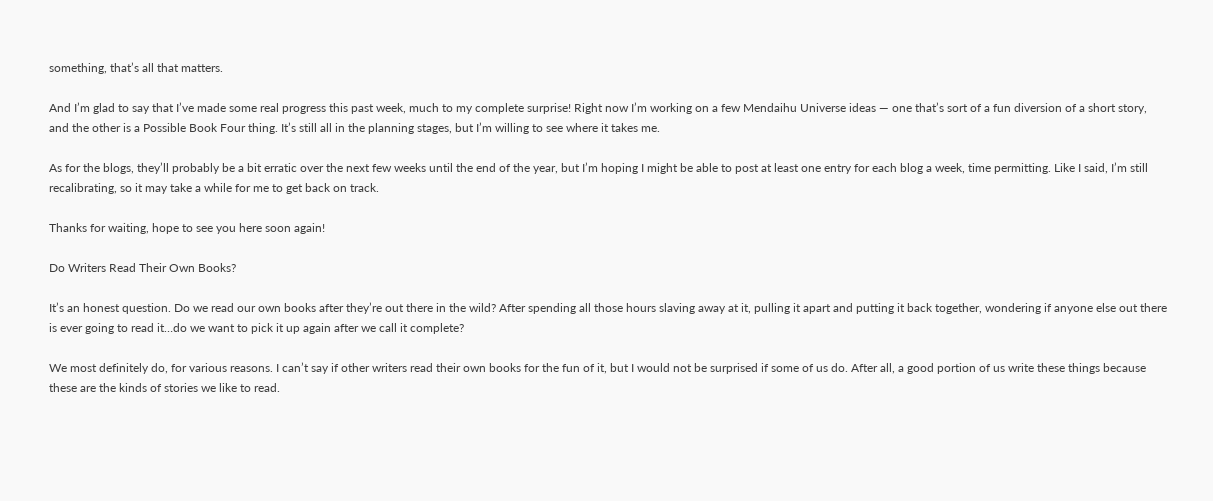something, that’s all that matters.

And I’m glad to say that I’ve made some real progress this past week, much to my complete surprise! Right now I’m working on a few Mendaihu Universe ideas — one that’s sort of a fun diversion of a short story, and the other is a Possible Book Four thing. It’s still all in the planning stages, but I’m willing to see where it takes me.

As for the blogs, they’ll probably be a bit erratic over the next few weeks until the end of the year, but I’m hoping I might be able to post at least one entry for each blog a week, time permitting. Like I said, I’m still recalibrating, so it may take a while for me to get back on track.

Thanks for waiting, hope to see you here soon again!

Do Writers Read Their Own Books?

It’s an honest question. Do we read our own books after they’re out there in the wild? After spending all those hours slaving away at it, pulling it apart and putting it back together, wondering if anyone else out there is ever going to read it…do we want to pick it up again after we call it complete?

We most definitely do, for various reasons. I can’t say if other writers read their own books for the fun of it, but I would not be surprised if some of us do. After all, a good portion of us write these things because these are the kinds of stories we like to read.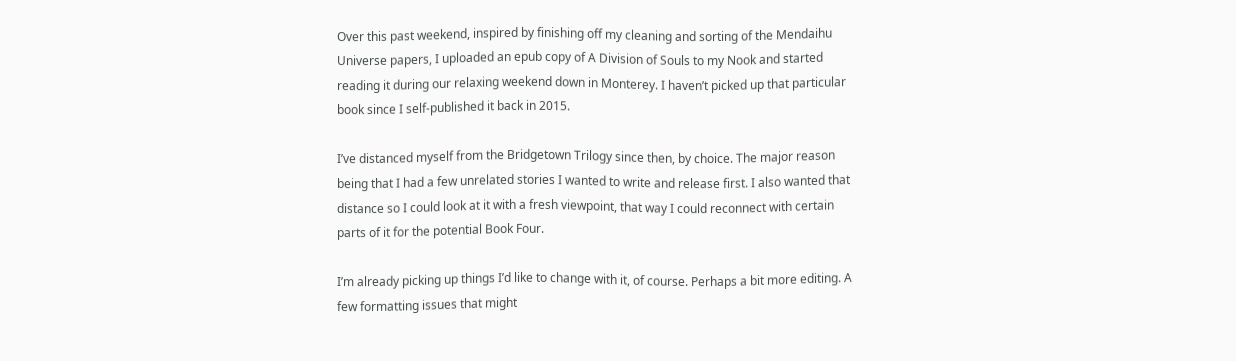Over this past weekend, inspired by finishing off my cleaning and sorting of the Mendaihu Universe papers, I uploaded an epub copy of A Division of Souls to my Nook and started reading it during our relaxing weekend down in Monterey. I haven’t picked up that particular book since I self-published it back in 2015.

I’ve distanced myself from the Bridgetown Trilogy since then, by choice. The major reason being that I had a few unrelated stories I wanted to write and release first. I also wanted that distance so I could look at it with a fresh viewpoint, that way I could reconnect with certain parts of it for the potential Book Four.

I’m already picking up things I’d like to change with it, of course. Perhaps a bit more editing. A few formatting issues that might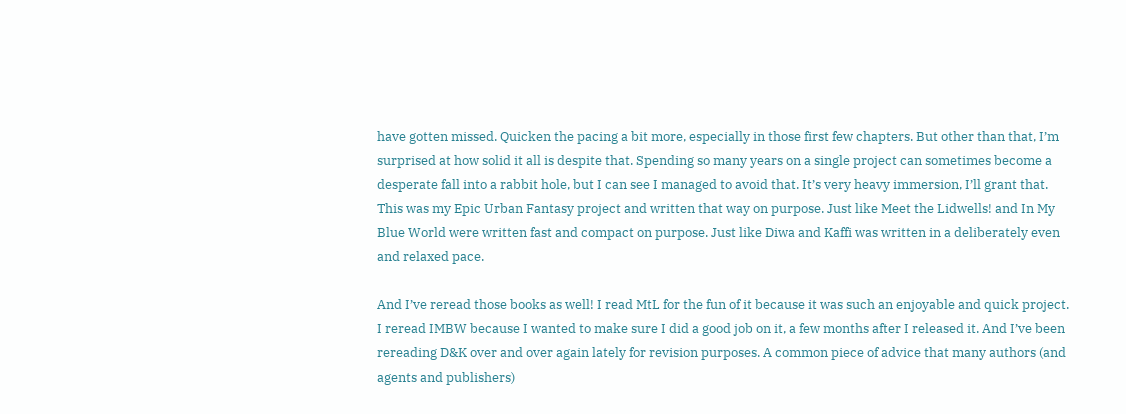have gotten missed. Quicken the pacing a bit more, especially in those first few chapters. But other than that, I’m surprised at how solid it all is despite that. Spending so many years on a single project can sometimes become a desperate fall into a rabbit hole, but I can see I managed to avoid that. It’s very heavy immersion, I’ll grant that. This was my Epic Urban Fantasy project and written that way on purpose. Just like Meet the Lidwells! and In My Blue World were written fast and compact on purpose. Just like Diwa and Kaffi was written in a deliberately even and relaxed pace.

And I’ve reread those books as well! I read MtL for the fun of it because it was such an enjoyable and quick project. I reread IMBW because I wanted to make sure I did a good job on it, a few months after I released it. And I’ve been rereading D&K over and over again lately for revision purposes. A common piece of advice that many authors (and agents and publishers)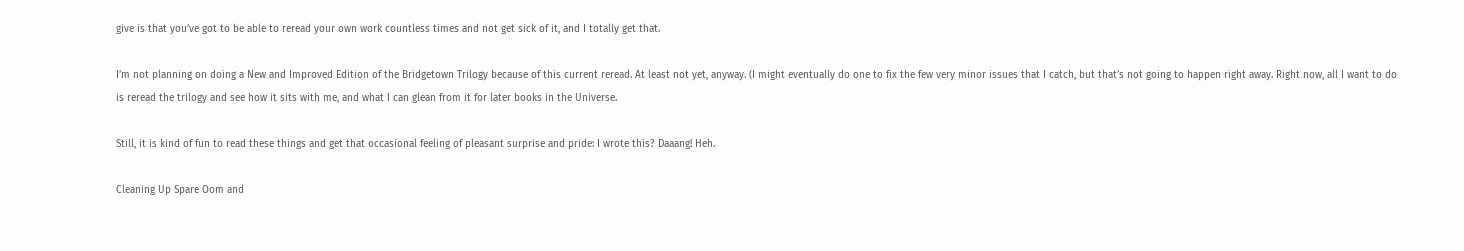give is that you’ve got to be able to reread your own work countless times and not get sick of it, and I totally get that.

I’m not planning on doing a New and Improved Edition of the Bridgetown Trilogy because of this current reread. At least not yet, anyway. (I might eventually do one to fix the few very minor issues that I catch, but that’s not going to happen right away. Right now, all I want to do is reread the trilogy and see how it sits with me, and what I can glean from it for later books in the Universe.

Still, it is kind of fun to read these things and get that occasional feeling of pleasant surprise and pride: I wrote this? Daaang! Heh.

Cleaning Up Spare Oom and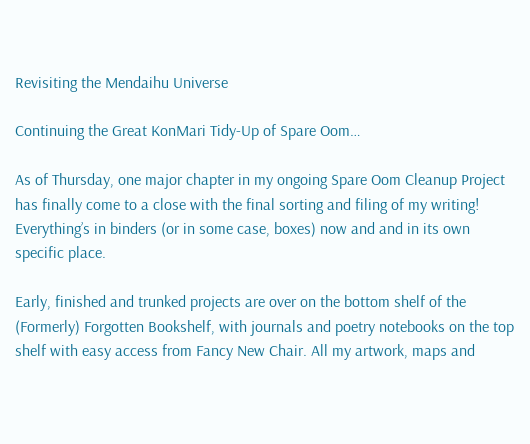Revisiting the Mendaihu Universe

Continuing the Great KonMari Tidy-Up of Spare Oom…

As of Thursday, one major chapter in my ongoing Spare Oom Cleanup Project has finally come to a close with the final sorting and filing of my writing! Everything’s in binders (or in some case, boxes) now and and in its own specific place.

Early, finished and trunked projects are over on the bottom shelf of the (Formerly) Forgotten Bookshelf, with journals and poetry notebooks on the top shelf with easy access from Fancy New Chair. All my artwork, maps and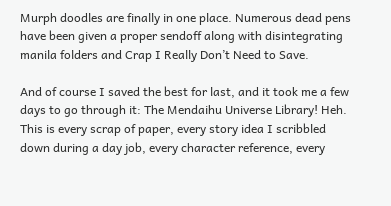Murph doodles are finally in one place. Numerous dead pens have been given a proper sendoff along with disintegrating manila folders and Crap I Really Don’t Need to Save.

And of course I saved the best for last, and it took me a few days to go through it: The Mendaihu Universe Library! Heh. This is every scrap of paper, every story idea I scribbled down during a day job, every character reference, every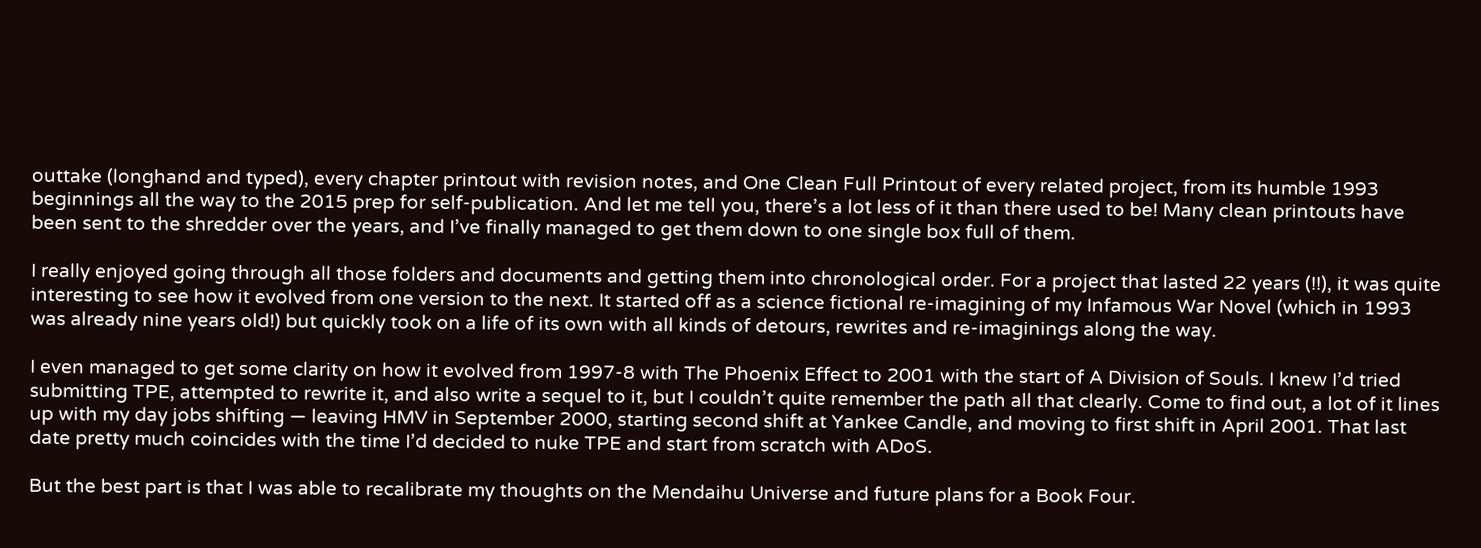outtake (longhand and typed), every chapter printout with revision notes, and One Clean Full Printout of every related project, from its humble 1993 beginnings all the way to the 2015 prep for self-publication. And let me tell you, there’s a lot less of it than there used to be! Many clean printouts have been sent to the shredder over the years, and I’ve finally managed to get them down to one single box full of them.

I really enjoyed going through all those folders and documents and getting them into chronological order. For a project that lasted 22 years (!!), it was quite interesting to see how it evolved from one version to the next. It started off as a science fictional re-imagining of my Infamous War Novel (which in 1993 was already nine years old!) but quickly took on a life of its own with all kinds of detours, rewrites and re-imaginings along the way.

I even managed to get some clarity on how it evolved from 1997-8 with The Phoenix Effect to 2001 with the start of A Division of Souls. I knew I’d tried submitting TPE, attempted to rewrite it, and also write a sequel to it, but I couldn’t quite remember the path all that clearly. Come to find out, a lot of it lines up with my day jobs shifting — leaving HMV in September 2000, starting second shift at Yankee Candle, and moving to first shift in April 2001. That last date pretty much coincides with the time I’d decided to nuke TPE and start from scratch with ADoS.

But the best part is that I was able to recalibrate my thoughts on the Mendaihu Universe and future plans for a Book Four.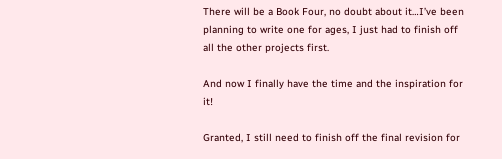There will be a Book Four, no doubt about it…I’ve been planning to write one for ages, I just had to finish off all the other projects first.

And now I finally have the time and the inspiration for it!

Granted, I still need to finish off the final revision for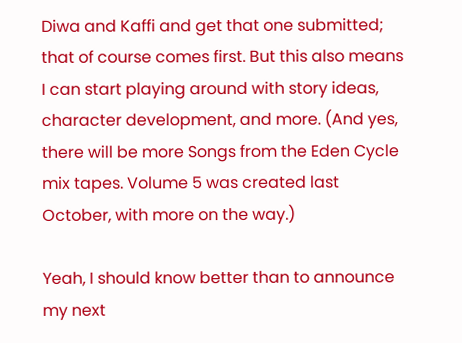Diwa and Kaffi and get that one submitted; that of course comes first. But this also means I can start playing around with story ideas, character development, and more. (And yes, there will be more Songs from the Eden Cycle mix tapes. Volume 5 was created last October, with more on the way.)

Yeah, I should know better than to announce my next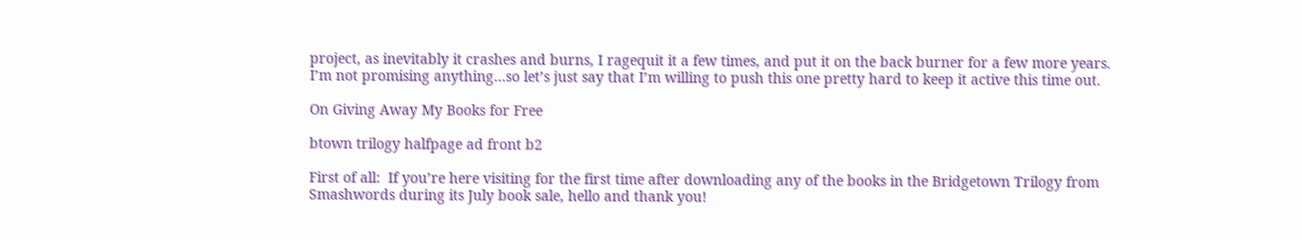project, as inevitably it crashes and burns, I ragequit it a few times, and put it on the back burner for a few more years. I’m not promising anything…so let’s just say that I’m willing to push this one pretty hard to keep it active this time out.

On Giving Away My Books for Free

btown trilogy halfpage ad front b2

First of all:  If you’re here visiting for the first time after downloading any of the books in the Bridgetown Trilogy from Smashwords during its July book sale, hello and thank you!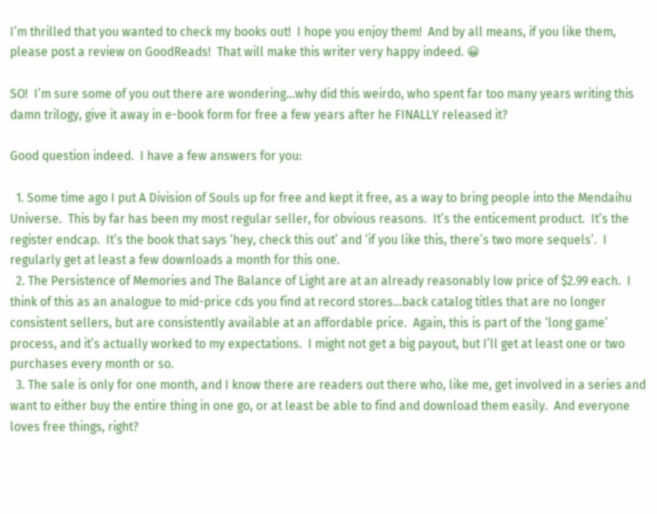I’m thrilled that you wanted to check my books out!  I hope you enjoy them!  And by all means, if you like them, please post a review on GoodReads!  That will make this writer very happy indeed. 😀

SO!  I’m sure some of you out there are wondering…why did this weirdo, who spent far too many years writing this damn trilogy, give it away in e-book form for free a few years after he FINALLY released it?

Good question indeed.  I have a few answers for you:

  1. Some time ago I put A Division of Souls up for free and kept it free, as a way to bring people into the Mendaihu Universe.  This by far has been my most regular seller, for obvious reasons.  It’s the enticement product.  It’s the register endcap.  It’s the book that says ‘hey, check this out’ and ‘if you like this, there’s two more sequels’.  I regularly get at least a few downloads a month for this one.
  2. The Persistence of Memories and The Balance of Light are at an already reasonably low price of $2.99 each.  I think of this as an analogue to mid-price cds you find at record stores…back catalog titles that are no longer consistent sellers, but are consistently available at an affordable price.  Again, this is part of the ‘long game’ process, and it’s actually worked to my expectations.  I might not get a big payout, but I’ll get at least one or two purchases every month or so.
  3. The sale is only for one month, and I know there are readers out there who, like me, get involved in a series and want to either buy the entire thing in one go, or at least be able to find and download them easily.  And everyone loves free things, right?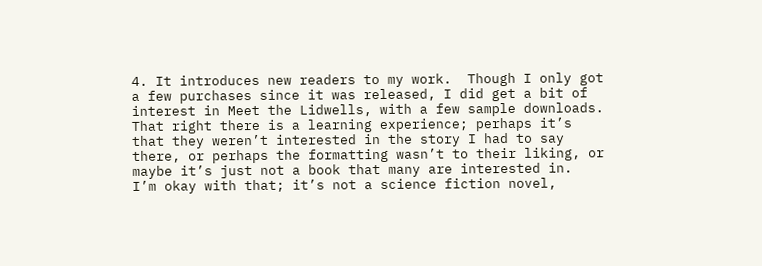4. It introduces new readers to my work.  Though I only got a few purchases since it was released, I did get a bit of interest in Meet the Lidwells, with a few sample downloads.  That right there is a learning experience; perhaps it’s that they weren’t interested in the story I had to say there, or perhaps the formatting wasn’t to their liking, or maybe it’s just not a book that many are interested in.  I’m okay with that; it’s not a science fiction novel,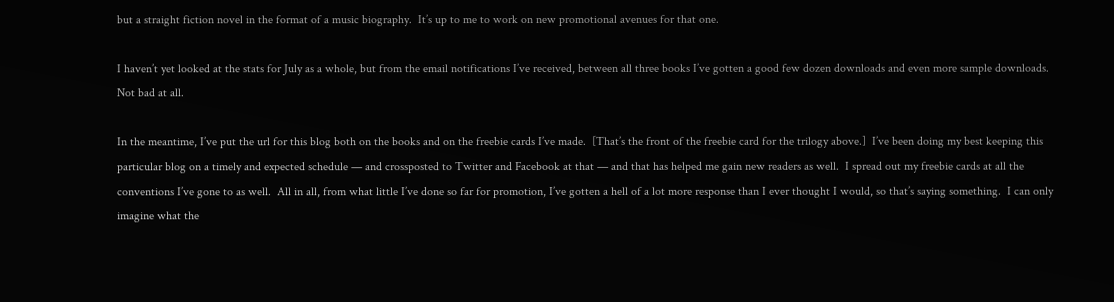but a straight fiction novel in the format of a music biography.  It’s up to me to work on new promotional avenues for that one.

I haven’t yet looked at the stats for July as a whole, but from the email notifications I’ve received, between all three books I’ve gotten a good few dozen downloads and even more sample downloads.  Not bad at all.

In the meantime, I’ve put the url for this blog both on the books and on the freebie cards I’ve made.  [That’s the front of the freebie card for the trilogy above.]  I’ve been doing my best keeping this particular blog on a timely and expected schedule — and crossposted to Twitter and Facebook at that — and that has helped me gain new readers as well.  I spread out my freebie cards at all the conventions I’ve gone to as well.  All in all, from what little I’ve done so far for promotion, I’ve gotten a hell of a lot more response than I ever thought I would, so that’s saying something.  I can only imagine what the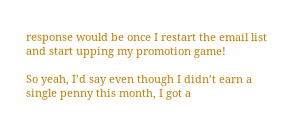response would be once I restart the email list and start upping my promotion game!

So yeah, I’d say even though I didn’t earn a single penny this month, I got a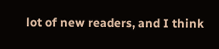lot of new readers, and I think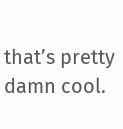that’s pretty damn cool.